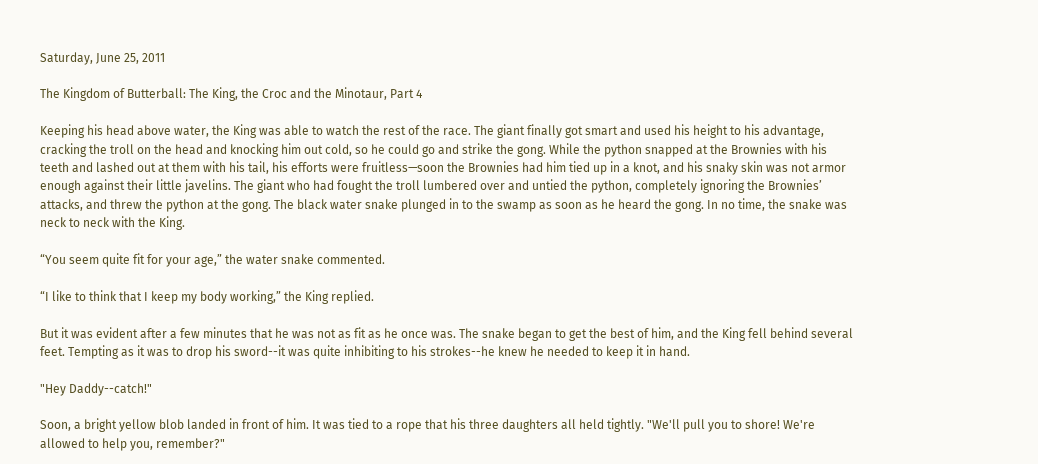Saturday, June 25, 2011

The Kingdom of Butterball: The King, the Croc and the Minotaur, Part 4

Keeping his head above water, the King was able to watch the rest of the race. The giant finally got smart and used his height to his advantage, cracking the troll on the head and knocking him out cold, so he could go and strike the gong. While the python snapped at the Brownies with his teeth and lashed out at them with his tail, his efforts were fruitless—soon the Brownies had him tied up in a knot, and his snaky skin was not armor enough against their little javelins. The giant who had fought the troll lumbered over and untied the python, completely ignoring the Brownies’ attacks, and threw the python at the gong. The black water snake plunged in to the swamp as soon as he heard the gong. In no time, the snake was neck to neck with the King.

“You seem quite fit for your age,” the water snake commented.

“I like to think that I keep my body working,” the King replied.

But it was evident after a few minutes that he was not as fit as he once was. The snake began to get the best of him, and the King fell behind several feet. Tempting as it was to drop his sword--it was quite inhibiting to his strokes--he knew he needed to keep it in hand.

"Hey Daddy--catch!"

Soon, a bright yellow blob landed in front of him. It was tied to a rope that his three daughters all held tightly. "We'll pull you to shore! We're allowed to help you, remember?"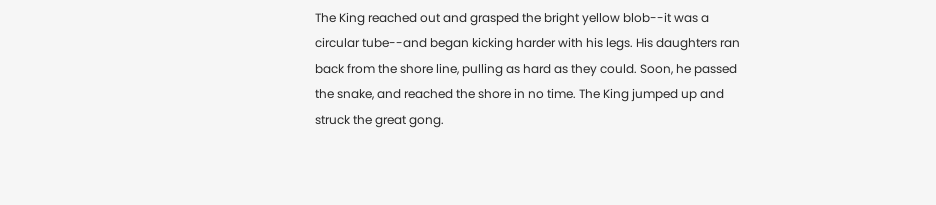The King reached out and grasped the bright yellow blob--it was a circular tube--and began kicking harder with his legs. His daughters ran back from the shore line, pulling as hard as they could. Soon, he passed the snake, and reached the shore in no time. The King jumped up and struck the great gong.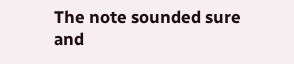The note sounded sure and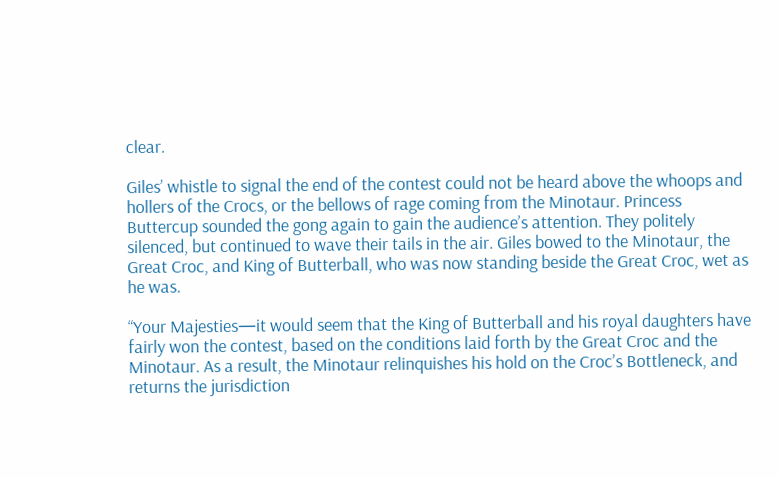clear.

Giles’ whistle to signal the end of the contest could not be heard above the whoops and hollers of the Crocs, or the bellows of rage coming from the Minotaur. Princess Buttercup sounded the gong again to gain the audience’s attention. They politely silenced, but continued to wave their tails in the air. Giles bowed to the Minotaur, the Great Croc, and King of Butterball, who was now standing beside the Great Croc, wet as he was.

“Your Majesties—it would seem that the King of Butterball and his royal daughters have fairly won the contest, based on the conditions laid forth by the Great Croc and the Minotaur. As a result, the Minotaur relinquishes his hold on the Croc’s Bottleneck, and returns the jurisdiction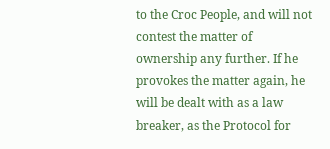to the Croc People, and will not contest the matter of ownership any further. If he provokes the matter again, he will be dealt with as a law breaker, as the Protocol for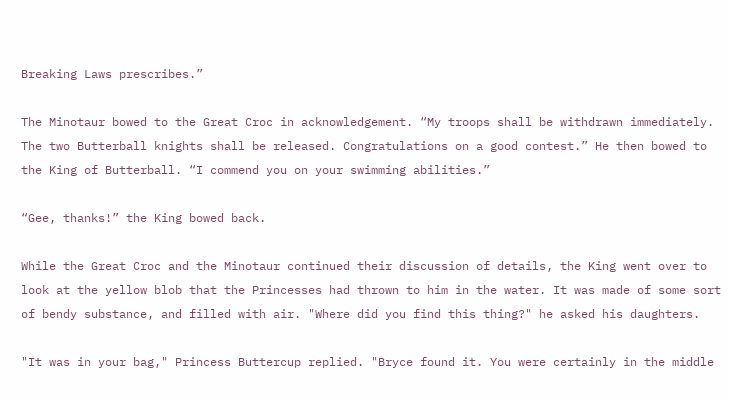Breaking Laws prescribes.”

The Minotaur bowed to the Great Croc in acknowledgement. “My troops shall be withdrawn immediately. The two Butterball knights shall be released. Congratulations on a good contest.” He then bowed to the King of Butterball. “I commend you on your swimming abilities.”

“Gee, thanks!” the King bowed back.

While the Great Croc and the Minotaur continued their discussion of details, the King went over to look at the yellow blob that the Princesses had thrown to him in the water. It was made of some sort of bendy substance, and filled with air. "Where did you find this thing?" he asked his daughters.

"It was in your bag," Princess Buttercup replied. "Bryce found it. You were certainly in the middle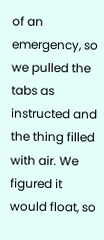of an emergency, so we pulled the tabs as instructed and the thing filled with air. We figured it would float, so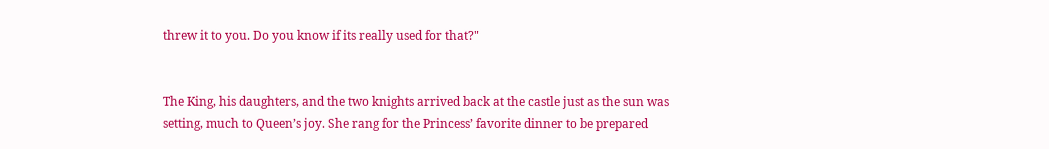threw it to you. Do you know if its really used for that?"


The King, his daughters, and the two knights arrived back at the castle just as the sun was setting, much to Queen’s joy. She rang for the Princess’ favorite dinner to be prepared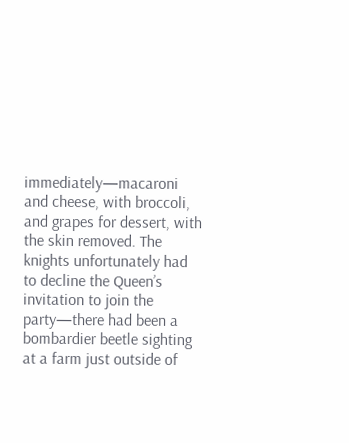immediately—macaroni and cheese, with broccoli, and grapes for dessert, with the skin removed. The knights unfortunately had to decline the Queen’s invitation to join the party—there had been a bombardier beetle sighting at a farm just outside of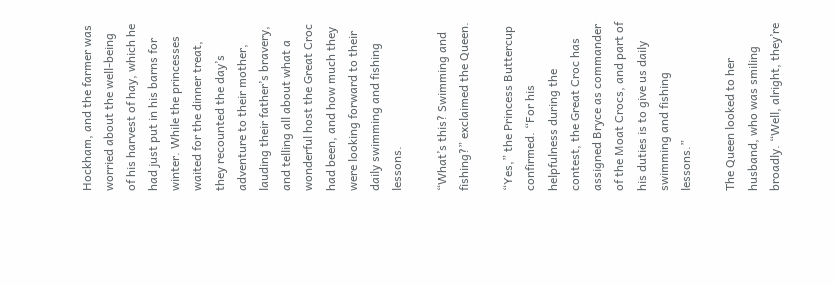Hockham, and the farmer was worried about the well-being of his harvest of hay, which he had just put in his barns for winter. While the princesses waited for the dinner treat, they recounted the day’s adventure to their mother, lauding their father’s bravery, and telling all about what a wonderful host the Great Croc had been, and how much they were looking forward to their daily swimming and fishing lessons.

“What’s this? Swimming and fishing?” exclaimed the Queen.

“Yes,” the Princess Buttercup confirmed. “For his helpfulness during the contest, the Great Croc has assigned Bryce as commander of the Moat Crocs, and part of his duties is to give us daily swimming and fishing lessons.”

The Queen looked to her husband, who was smiling broadly. “Well, alright, they’re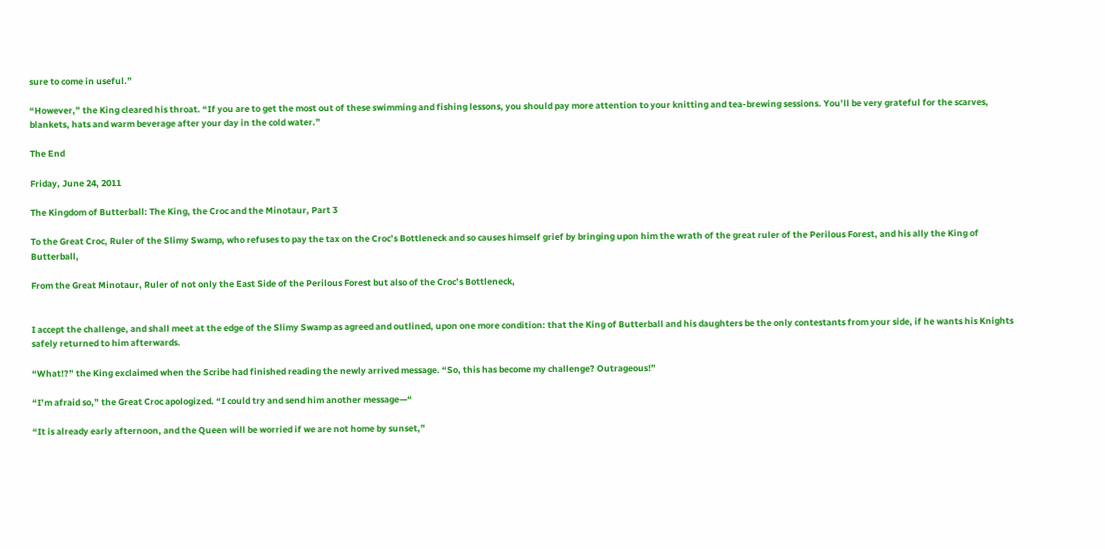sure to come in useful.”

“However,” the King cleared his throat. “If you are to get the most out of these swimming and fishing lessons, you should pay more attention to your knitting and tea-brewing sessions. You’ll be very grateful for the scarves, blankets, hats and warm beverage after your day in the cold water.”

The End

Friday, June 24, 2011

The Kingdom of Butterball: The King, the Croc and the Minotaur, Part 3

To the Great Croc, Ruler of the Slimy Swamp, who refuses to pay the tax on the Croc’s Bottleneck and so causes himself grief by bringing upon him the wrath of the great ruler of the Perilous Forest, and his ally the King of Butterball,

From the Great Minotaur, Ruler of not only the East Side of the Perilous Forest but also of the Croc’s Bottleneck,


I accept the challenge, and shall meet at the edge of the Slimy Swamp as agreed and outlined, upon one more condition: that the King of Butterball and his daughters be the only contestants from your side, if he wants his Knights safely returned to him afterwards.

“What!?” the King exclaimed when the Scribe had finished reading the newly arrived message. “So, this has become my challenge? Outrageous!”

“I’m afraid so,” the Great Croc apologized. “I could try and send him another message—“

“It is already early afternoon, and the Queen will be worried if we are not home by sunset,”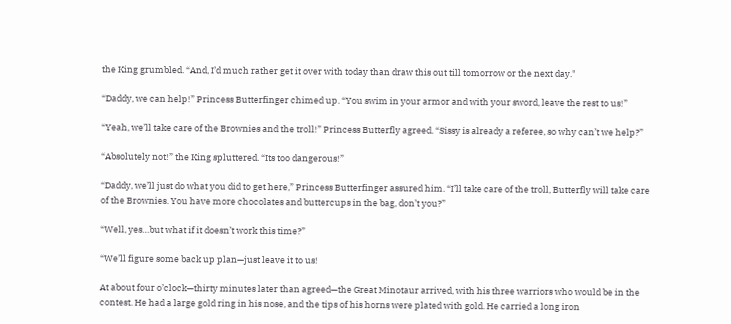the King grumbled. “And, I’d much rather get it over with today than draw this out till tomorrow or the next day."

“Daddy, we can help!” Princess Butterfinger chimed up. “You swim in your armor and with your sword, leave the rest to us!”

“Yeah, we’ll take care of the Brownies and the troll!” Princess Butterfly agreed. “Sissy is already a referee, so why can’t we help?”

“Absolutely not!” the King spluttered. “Its too dangerous!”

“Daddy, we’ll just do what you did to get here,” Princess Butterfinger assured him. “I’ll take care of the troll, Butterfly will take care of the Brownies. You have more chocolates and buttercups in the bag, don’t you?”

“Well, yes…but what if it doesn’t work this time?”

“We’ll figure some back up plan—just leave it to us!

At about four o’clock—thirty minutes later than agreed—the Great Minotaur arrived, with his three warriors who would be in the contest. He had a large gold ring in his nose, and the tips of his horns were plated with gold. He carried a long iron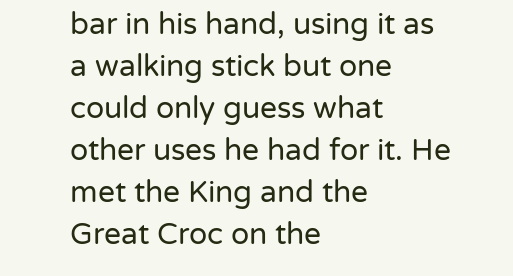bar in his hand, using it as a walking stick but one could only guess what other uses he had for it. He met the King and the Great Croc on the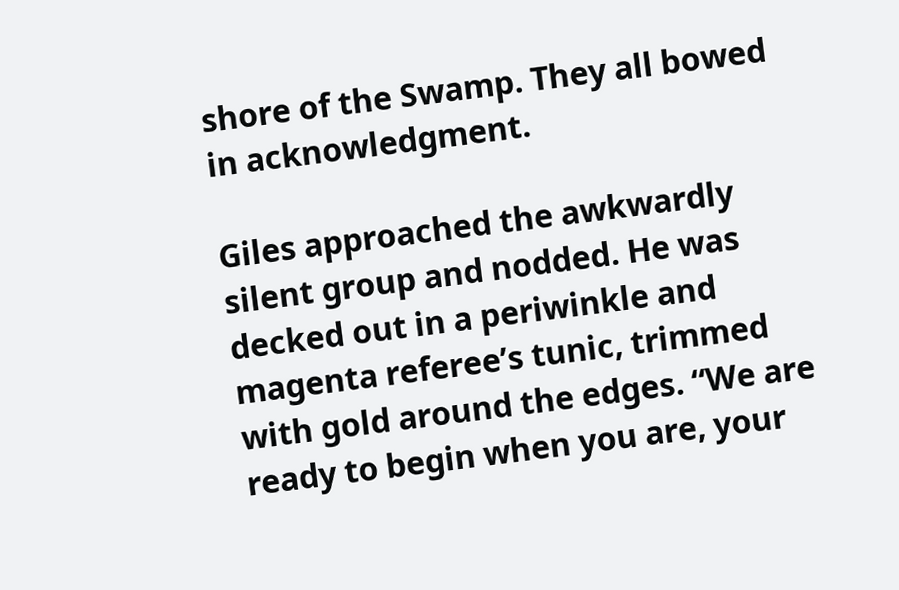shore of the Swamp. They all bowed in acknowledgment.

Giles approached the awkwardly silent group and nodded. He was decked out in a periwinkle and magenta referee’s tunic, trimmed with gold around the edges. “We are ready to begin when you are, your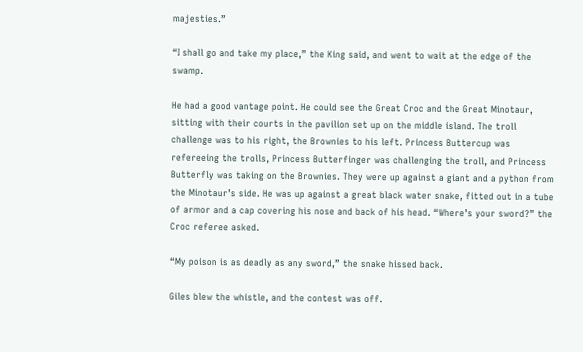majesties.”

“I shall go and take my place,” the King said, and went to wait at the edge of the swamp.

He had a good vantage point. He could see the Great Croc and the Great Minotaur, sitting with their courts in the pavilion set up on the middle island. The troll challenge was to his right, the Brownies to his left. Princess Buttercup was refereeing the trolls, Princess Butterfinger was challenging the troll, and Princess Butterfly was taking on the Brownies. They were up against a giant and a python from the Minotaur’s side. He was up against a great black water snake, fitted out in a tube of armor and a cap covering his nose and back of his head. “Where’s your sword?” the Croc referee asked.

“My poison is as deadly as any sword,” the snake hissed back.

Giles blew the whistle, and the contest was off.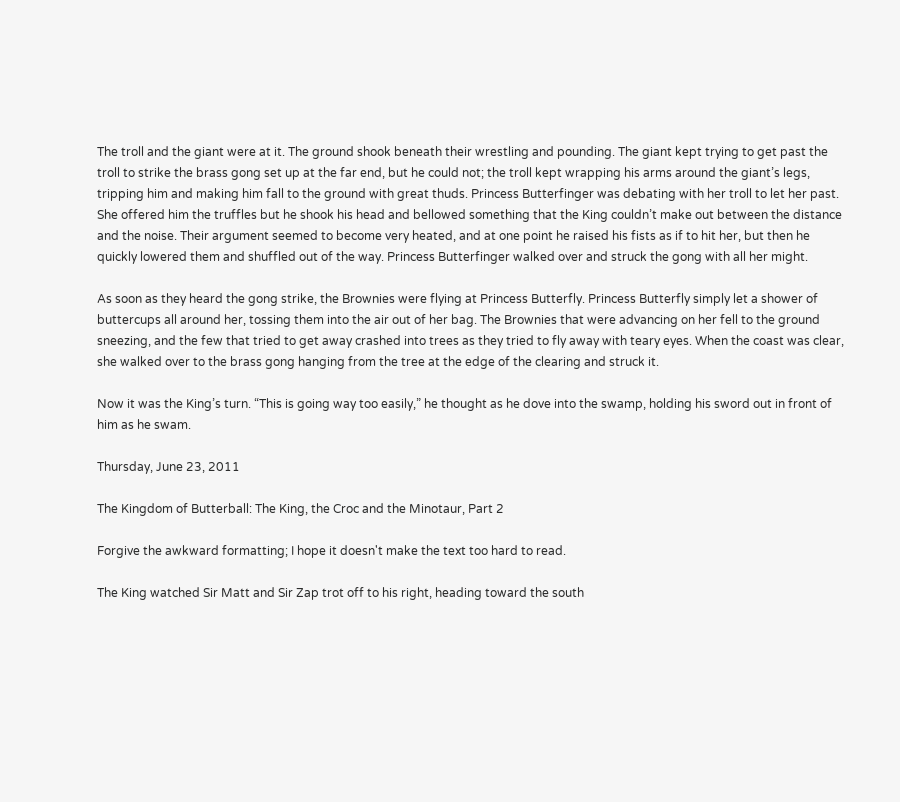The troll and the giant were at it. The ground shook beneath their wrestling and pounding. The giant kept trying to get past the troll to strike the brass gong set up at the far end, but he could not; the troll kept wrapping his arms around the giant’s legs, tripping him and making him fall to the ground with great thuds. Princess Butterfinger was debating with her troll to let her past. She offered him the truffles but he shook his head and bellowed something that the King couldn’t make out between the distance and the noise. Their argument seemed to become very heated, and at one point he raised his fists as if to hit her, but then he quickly lowered them and shuffled out of the way. Princess Butterfinger walked over and struck the gong with all her might.

As soon as they heard the gong strike, the Brownies were flying at Princess Butterfly. Princess Butterfly simply let a shower of buttercups all around her, tossing them into the air out of her bag. The Brownies that were advancing on her fell to the ground sneezing, and the few that tried to get away crashed into trees as they tried to fly away with teary eyes. When the coast was clear, she walked over to the brass gong hanging from the tree at the edge of the clearing and struck it.

Now it was the King’s turn. “This is going way too easily,” he thought as he dove into the swamp, holding his sword out in front of him as he swam.

Thursday, June 23, 2011

The Kingdom of Butterball: The King, the Croc and the Minotaur, Part 2

Forgive the awkward formatting; I hope it doesn't make the text too hard to read.

The King watched Sir Matt and Sir Zap trot off to his right, heading toward the south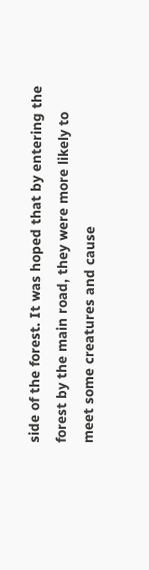side of the forest. It was hoped that by entering the forest by the main road, they were more likely to meet some creatures and cause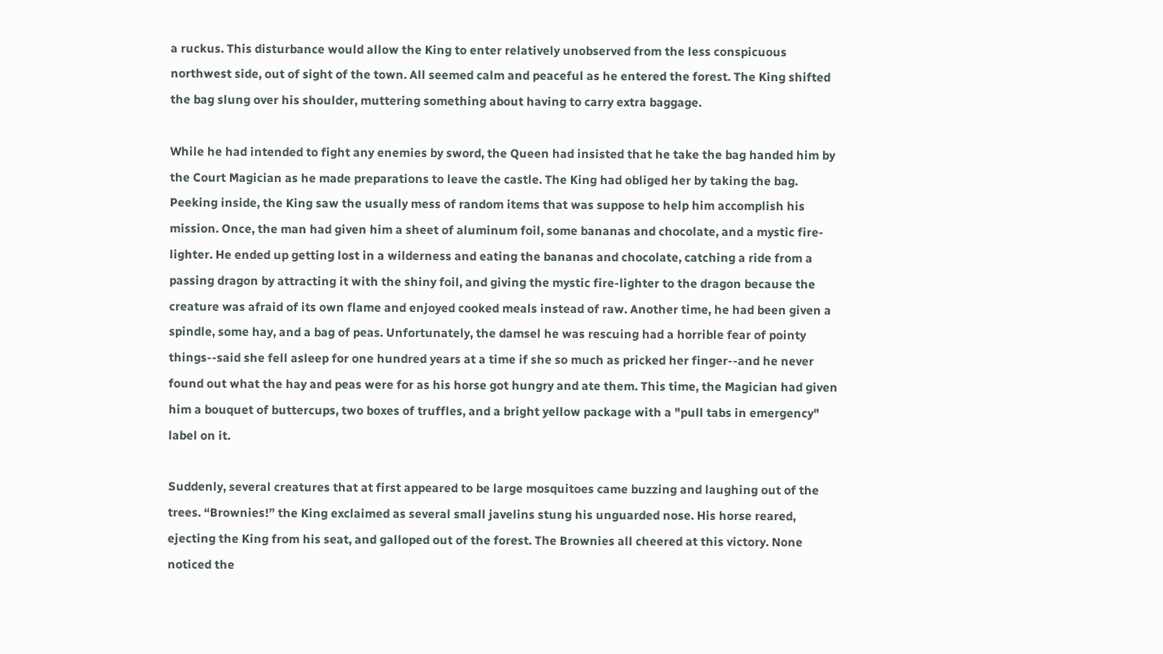a ruckus. This disturbance would allow the King to enter relatively unobserved from the less conspicuous northwest side, out of sight of the town. All seemed calm and peaceful as he entered the forest. The King shifted the bag slung over his shoulder, muttering something about having to carry extra baggage.

While he had intended to fight any enemies by sword, the Queen had insisted that he take the bag handed him by the Court Magician as he made preparations to leave the castle. The King had obliged her by taking the bag. Peeking inside, the King saw the usually mess of random items that was suppose to help him accomplish his mission. Once, the man had given him a sheet of aluminum foil, some bananas and chocolate, and a mystic fire-lighter. He ended up getting lost in a wilderness and eating the bananas and chocolate, catching a ride from a passing dragon by attracting it with the shiny foil, and giving the mystic fire-lighter to the dragon because the creature was afraid of its own flame and enjoyed cooked meals instead of raw. Another time, he had been given a spindle, some hay, and a bag of peas. Unfortunately, the damsel he was rescuing had a horrible fear of pointy things--said she fell asleep for one hundred years at a time if she so much as pricked her finger--and he never found out what the hay and peas were for as his horse got hungry and ate them. This time, the Magician had given him a bouquet of buttercups, two boxes of truffles, and a bright yellow package with a "pull tabs in emergency" label on it.

Suddenly, several creatures that at first appeared to be large mosquitoes came buzzing and laughing out of the trees. “Brownies!” the King exclaimed as several small javelins stung his unguarded nose. His horse reared, ejecting the King from his seat, and galloped out of the forest. The Brownies all cheered at this victory. None noticed the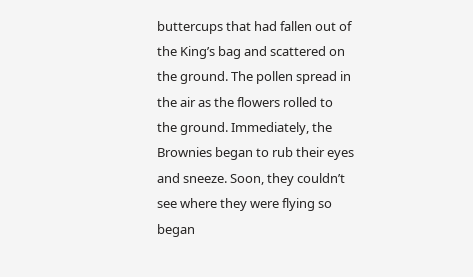buttercups that had fallen out of the King’s bag and scattered on the ground. The pollen spread in the air as the flowers rolled to the ground. Immediately, the Brownies began to rub their eyes and sneeze. Soon, they couldn’t see where they were flying so began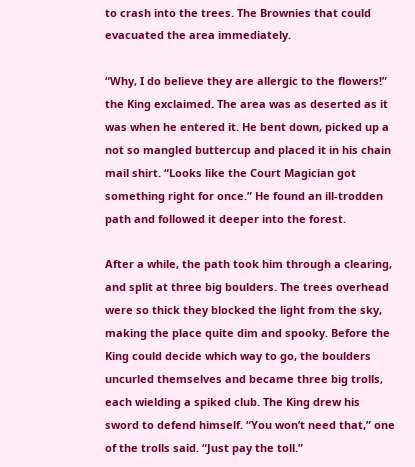to crash into the trees. The Brownies that could evacuated the area immediately.

“Why, I do believe they are allergic to the flowers!” the King exclaimed. The area was as deserted as it was when he entered it. He bent down, picked up a not so mangled buttercup and placed it in his chain mail shirt. “Looks like the Court Magician got something right for once.” He found an ill-trodden path and followed it deeper into the forest.

After a while, the path took him through a clearing, and split at three big boulders. The trees overhead were so thick they blocked the light from the sky, making the place quite dim and spooky. Before the King could decide which way to go, the boulders uncurled themselves and became three big trolls, each wielding a spiked club. The King drew his sword to defend himself. “You won’t need that,” one of the trolls said. “Just pay the toll.”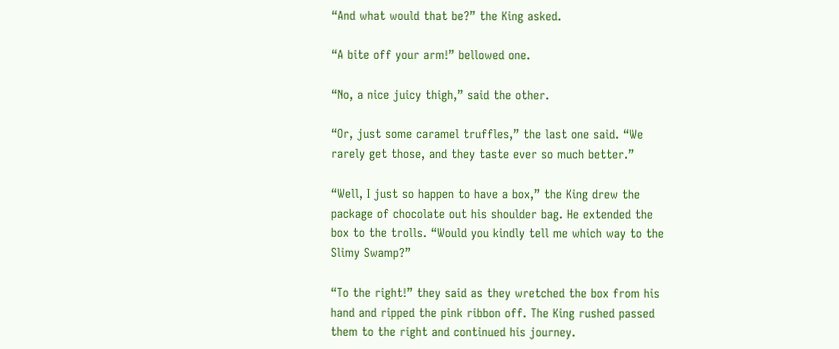“And what would that be?” the King asked.

“A bite off your arm!” bellowed one.

“No, a nice juicy thigh,” said the other.

“Or, just some caramel truffles,” the last one said. “We rarely get those, and they taste ever so much better.”

“Well, I just so happen to have a box,” the King drew the package of chocolate out his shoulder bag. He extended the box to the trolls. “Would you kindly tell me which way to the Slimy Swamp?”

“To the right!” they said as they wretched the box from his hand and ripped the pink ribbon off. The King rushed passed them to the right and continued his journey.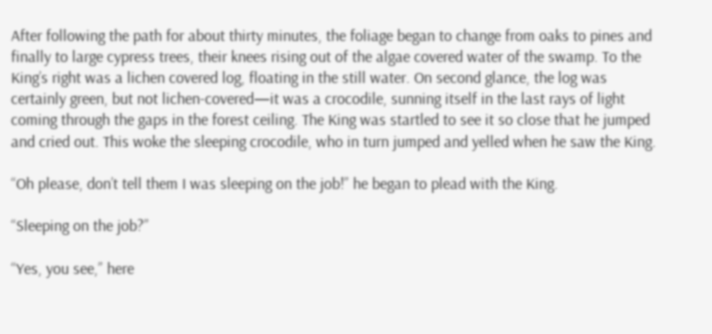After following the path for about thirty minutes, the foliage began to change from oaks to pines and finally to large cypress trees, their knees rising out of the algae covered water of the swamp. To the King’s right was a lichen covered log, floating in the still water. On second glance, the log was certainly green, but not lichen-covered—it was a crocodile, sunning itself in the last rays of light coming through the gaps in the forest ceiling. The King was startled to see it so close that he jumped and cried out. This woke the sleeping crocodile, who in turn jumped and yelled when he saw the King.

“Oh please, don’t tell them I was sleeping on the job!” he began to plead with the King.

“Sleeping on the job?”

“Yes, you see,” here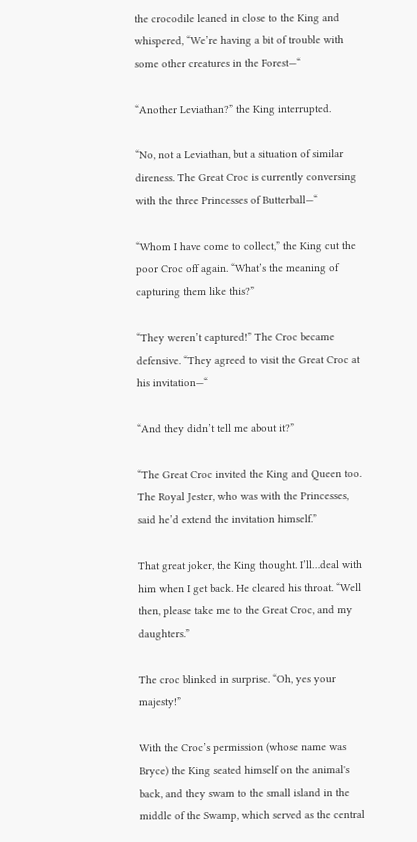the crocodile leaned in close to the King and whispered, “We’re having a bit of trouble with some other creatures in the Forest—“

“Another Leviathan?” the King interrupted.

“No, not a Leviathan, but a situation of similar direness. The Great Croc is currently conversing with the three Princesses of Butterball—“

“Whom I have come to collect,” the King cut the poor Croc off again. “What’s the meaning of capturing them like this?”

“They weren’t captured!” The Croc became defensive. “They agreed to visit the Great Croc at his invitation—“

“And they didn’t tell me about it?”

“The Great Croc invited the King and Queen too. The Royal Jester, who was with the Princesses, said he’d extend the invitation himself.”

That great joker, the King thought. I’ll…deal with him when I get back. He cleared his throat. “Well then, please take me to the Great Croc, and my daughters.”

The croc blinked in surprise. “Oh, yes your majesty!”

With the Croc’s permission (whose name was Bryce) the King seated himself on the animal's back, and they swam to the small island in the middle of the Swamp, which served as the central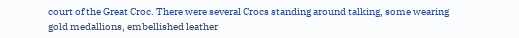court of the Great Croc. There were several Crocs standing around talking, some wearing gold medallions, embellished leather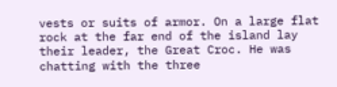vests or suits of armor. On a large flat rock at the far end of the island lay their leader, the Great Croc. He was chatting with the three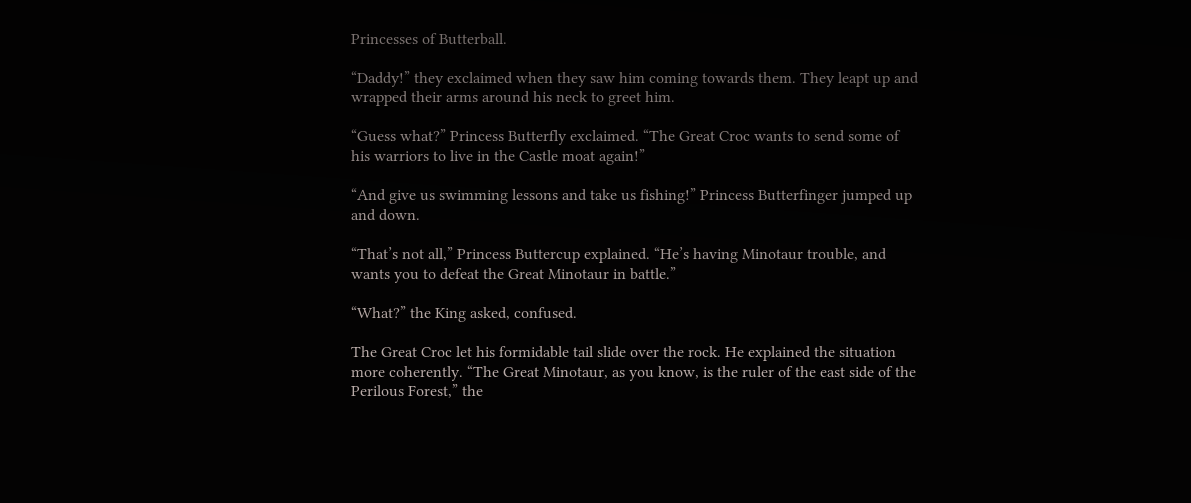Princesses of Butterball.

“Daddy!” they exclaimed when they saw him coming towards them. They leapt up and wrapped their arms around his neck to greet him.

“Guess what?” Princess Butterfly exclaimed. “The Great Croc wants to send some of his warriors to live in the Castle moat again!”

“And give us swimming lessons and take us fishing!” Princess Butterfinger jumped up and down.

“That’s not all,” Princess Buttercup explained. “He’s having Minotaur trouble, and wants you to defeat the Great Minotaur in battle.”

“What?” the King asked, confused.

The Great Croc let his formidable tail slide over the rock. He explained the situation more coherently. “The Great Minotaur, as you know, is the ruler of the east side of the Perilous Forest,” the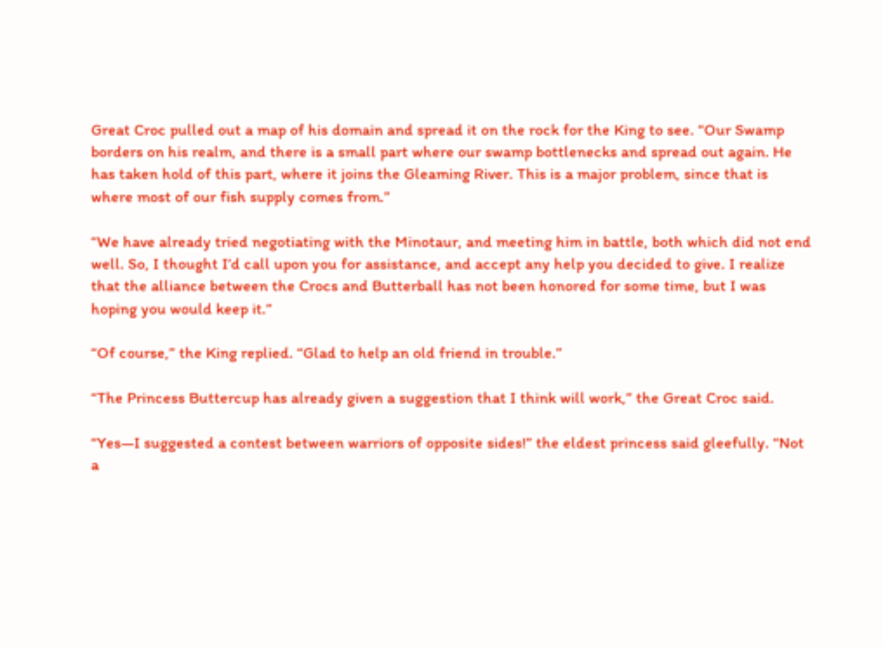Great Croc pulled out a map of his domain and spread it on the rock for the King to see. “Our Swamp borders on his realm, and there is a small part where our swamp bottlenecks and spread out again. He has taken hold of this part, where it joins the Gleaming River. This is a major problem, since that is where most of our fish supply comes from.”

“We have already tried negotiating with the Minotaur, and meeting him in battle, both which did not end well. So, I thought I’d call upon you for assistance, and accept any help you decided to give. I realize that the alliance between the Crocs and Butterball has not been honored for some time, but I was hoping you would keep it.”

“Of course,” the King replied. “Glad to help an old friend in trouble.”

“The Princess Buttercup has already given a suggestion that I think will work,” the Great Croc said.

“Yes—I suggested a contest between warriors of opposite sides!” the eldest princess said gleefully. “Not a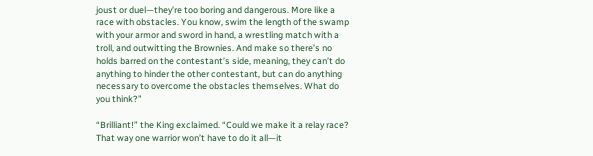joust or duel—they’re too boring and dangerous. More like a race with obstacles. You know, swim the length of the swamp with your armor and sword in hand, a wrestling match with a troll, and outwitting the Brownies. And make so there’s no holds barred on the contestant’s side, meaning, they can’t do anything to hinder the other contestant, but can do anything necessary to overcome the obstacles themselves. What do you think?”

“Brilliant!” the King exclaimed. “Could we make it a relay race? That way one warrior won’t have to do it all—it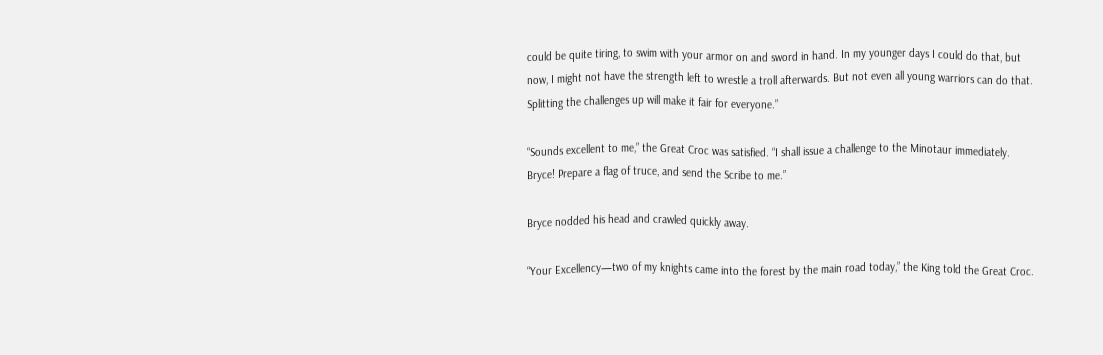could be quite tiring, to swim with your armor on and sword in hand. In my younger days I could do that, but now, I might not have the strength left to wrestle a troll afterwards. But not even all young warriors can do that. Splitting the challenges up will make it fair for everyone.”

“Sounds excellent to me,” the Great Croc was satisfied. “I shall issue a challenge to the Minotaur immediately. Bryce! Prepare a flag of truce, and send the Scribe to me.”

Bryce nodded his head and crawled quickly away.

“Your Excellency—two of my knights came into the forest by the main road today,” the King told the Great Croc.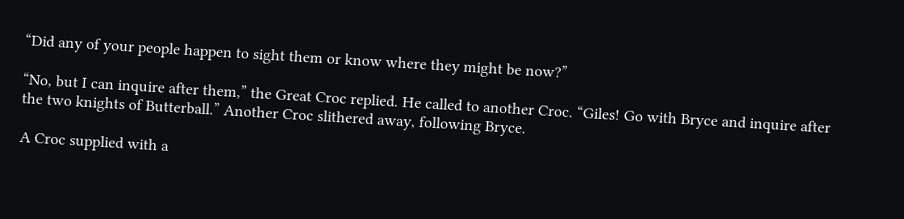“Did any of your people happen to sight them or know where they might be now?”

“No, but I can inquire after them,” the Great Croc replied. He called to another Croc. “Giles! Go with Bryce and inquire after the two knights of Butterball.” Another Croc slithered away, following Bryce.

A Croc supplied with a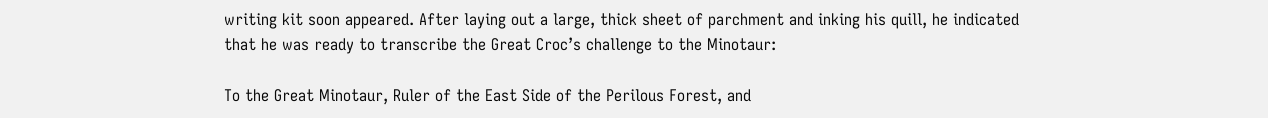writing kit soon appeared. After laying out a large, thick sheet of parchment and inking his quill, he indicated that he was ready to transcribe the Great Croc’s challenge to the Minotaur:

To the Great Minotaur, Ruler of the East Side of the Perilous Forest, and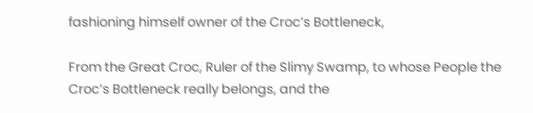fashioning himself owner of the Croc’s Bottleneck,

From the Great Croc, Ruler of the Slimy Swamp, to whose People the Croc’s Bottleneck really belongs, and the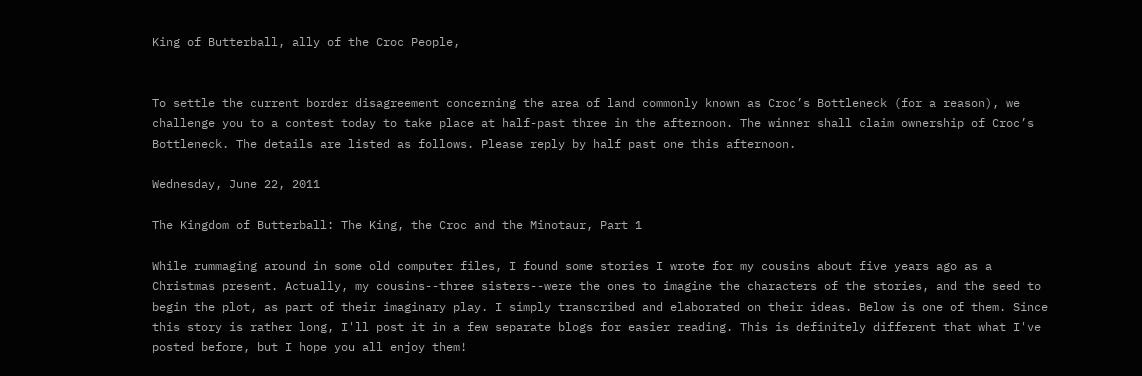King of Butterball, ally of the Croc People,


To settle the current border disagreement concerning the area of land commonly known as Croc’s Bottleneck (for a reason), we challenge you to a contest today to take place at half-past three in the afternoon. The winner shall claim ownership of Croc’s Bottleneck. The details are listed as follows. Please reply by half past one this afternoon.

Wednesday, June 22, 2011

The Kingdom of Butterball: The King, the Croc and the Minotaur, Part 1

While rummaging around in some old computer files, I found some stories I wrote for my cousins about five years ago as a Christmas present. Actually, my cousins--three sisters--were the ones to imagine the characters of the stories, and the seed to begin the plot, as part of their imaginary play. I simply transcribed and elaborated on their ideas. Below is one of them. Since this story is rather long, I'll post it in a few separate blogs for easier reading. This is definitely different that what I've posted before, but I hope you all enjoy them!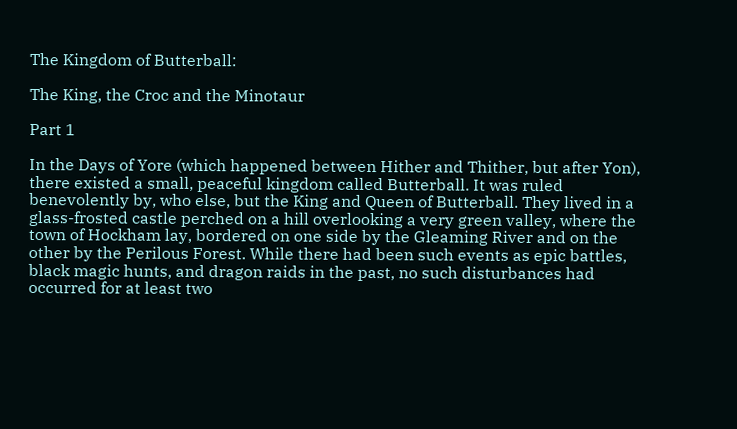The Kingdom of Butterball:

The King, the Croc and the Minotaur

Part 1

In the Days of Yore (which happened between Hither and Thither, but after Yon), there existed a small, peaceful kingdom called Butterball. It was ruled benevolently by, who else, but the King and Queen of Butterball. They lived in a glass-frosted castle perched on a hill overlooking a very green valley, where the town of Hockham lay, bordered on one side by the Gleaming River and on the other by the Perilous Forest. While there had been such events as epic battles, black magic hunts, and dragon raids in the past, no such disturbances had occurred for at least two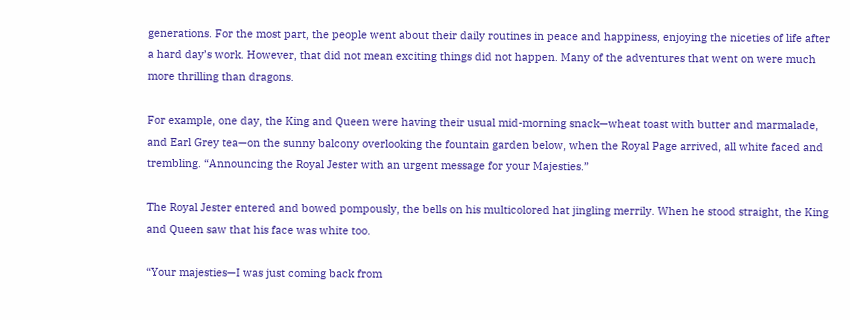generations. For the most part, the people went about their daily routines in peace and happiness, enjoying the niceties of life after a hard day’s work. However, that did not mean exciting things did not happen. Many of the adventures that went on were much more thrilling than dragons.

For example, one day, the King and Queen were having their usual mid-morning snack—wheat toast with butter and marmalade, and Earl Grey tea—on the sunny balcony overlooking the fountain garden below, when the Royal Page arrived, all white faced and trembling. “Announcing the Royal Jester with an urgent message for your Majesties.”

The Royal Jester entered and bowed pompously, the bells on his multicolored hat jingling merrily. When he stood straight, the King and Queen saw that his face was white too.

“Your majesties—I was just coming back from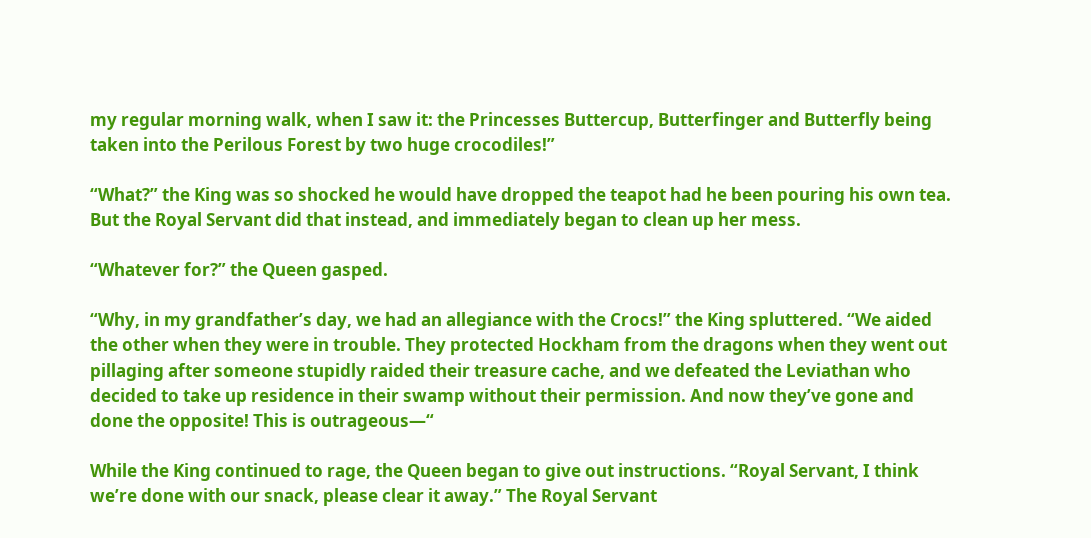my regular morning walk, when I saw it: the Princesses Buttercup, Butterfinger and Butterfly being taken into the Perilous Forest by two huge crocodiles!”

“What?” the King was so shocked he would have dropped the teapot had he been pouring his own tea. But the Royal Servant did that instead, and immediately began to clean up her mess.

“Whatever for?” the Queen gasped.

“Why, in my grandfather’s day, we had an allegiance with the Crocs!” the King spluttered. “We aided the other when they were in trouble. They protected Hockham from the dragons when they went out pillaging after someone stupidly raided their treasure cache, and we defeated the Leviathan who decided to take up residence in their swamp without their permission. And now they’ve gone and done the opposite! This is outrageous—“

While the King continued to rage, the Queen began to give out instructions. “Royal Servant, I think we’re done with our snack, please clear it away.” The Royal Servant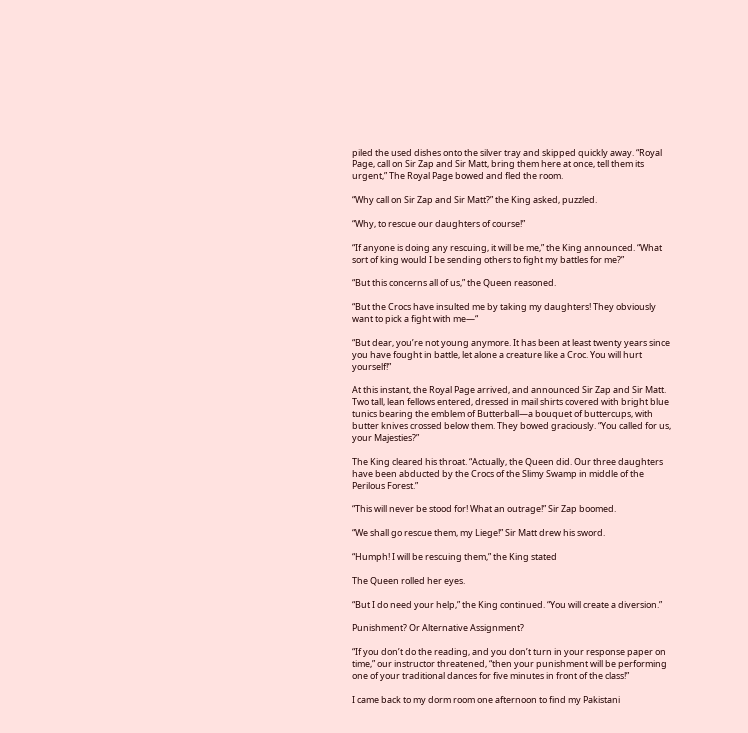piled the used dishes onto the silver tray and skipped quickly away. “Royal Page, call on Sir Zap and Sir Matt, bring them here at once, tell them its urgent,” The Royal Page bowed and fled the room.

“Why call on Sir Zap and Sir Matt?” the King asked, puzzled.

“Why, to rescue our daughters of course!”

“If anyone is doing any rescuing, it will be me,” the King announced. “What sort of king would I be sending others to fight my battles for me?”

“But this concerns all of us,” the Queen reasoned.

“But the Crocs have insulted me by taking my daughters! They obviously want to pick a fight with me—“

“But dear, you’re not young anymore. It has been at least twenty years since you have fought in battle, let alone a creature like a Croc. You will hurt yourself!”

At this instant, the Royal Page arrived, and announced Sir Zap and Sir Matt. Two tall, lean fellows entered, dressed in mail shirts covered with bright blue tunics bearing the emblem of Butterball—a bouquet of buttercups, with butter knives crossed below them. They bowed graciously. “You called for us, your Majesties?”

The King cleared his throat. “Actually, the Queen did. Our three daughters have been abducted by the Crocs of the Slimy Swamp in middle of the Perilous Forest.”

“This will never be stood for! What an outrage!” Sir Zap boomed.

“We shall go rescue them, my Liege!” Sir Matt drew his sword.

“Humph! I will be rescuing them,” the King stated

The Queen rolled her eyes.

“But I do need your help,” the King continued. “You will create a diversion.”

Punishment? Or Alternative Assignment?

“If you don’t do the reading, and you don’t turn in your response paper on time,” our instructor threatened, “then your punishment will be performing one of your traditional dances for five minutes in front of the class!”

I came back to my dorm room one afternoon to find my Pakistani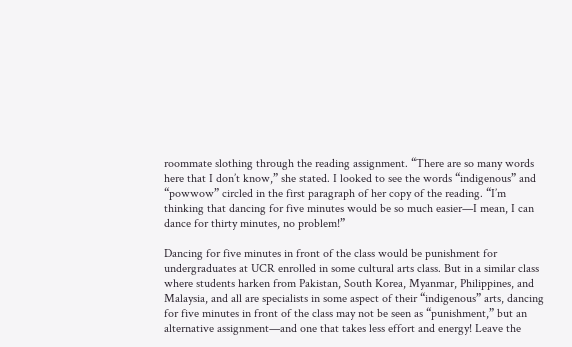roommate slothing through the reading assignment. “There are so many words here that I don’t know,” she stated. I looked to see the words “indigenous” and “powwow” circled in the first paragraph of her copy of the reading. “I’m thinking that dancing for five minutes would be so much easier—I mean, I can dance for thirty minutes, no problem!”

Dancing for five minutes in front of the class would be punishment for undergraduates at UCR enrolled in some cultural arts class. But in a similar class where students harken from Pakistan, South Korea, Myanmar, Philippines, and Malaysia, and all are specialists in some aspect of their “indigenous” arts, dancing for five minutes in front of the class may not be seen as “punishment,” but an alternative assignment—and one that takes less effort and energy! Leave the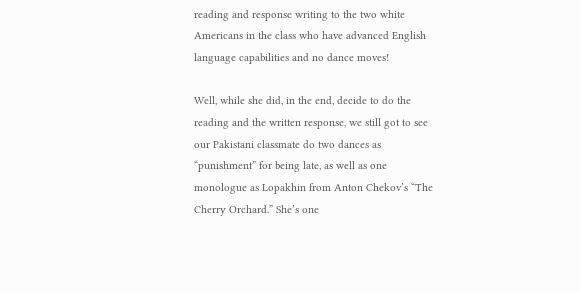reading and response writing to the two white Americans in the class who have advanced English language capabilities and no dance moves!

Well, while she did, in the end, decide to do the reading and the written response, we still got to see our Pakistani classmate do two dances as “punishment” for being late, as well as one monologue as Lopakhin from Anton Chekov’s “The Cherry Orchard.” She’s one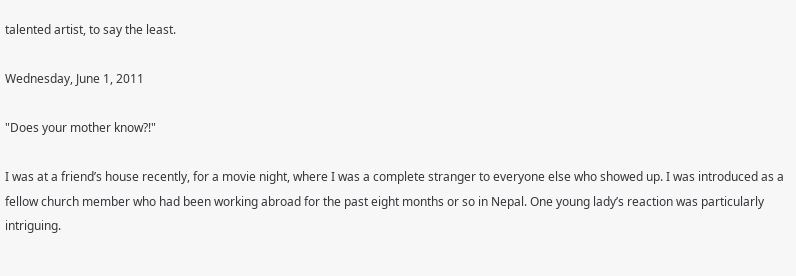talented artist, to say the least.

Wednesday, June 1, 2011

"Does your mother know?!"

I was at a friend’s house recently, for a movie night, where I was a complete stranger to everyone else who showed up. I was introduced as a fellow church member who had been working abroad for the past eight months or so in Nepal. One young lady’s reaction was particularly intriguing.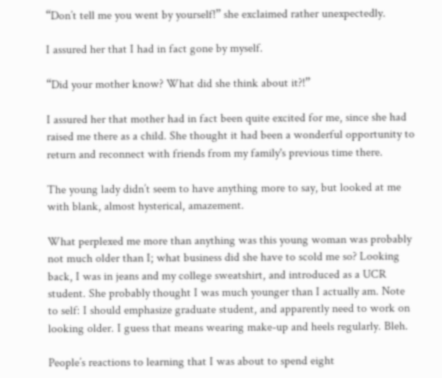“Don’t tell me you went by yourself!” she exclaimed rather unexpectedly.

I assured her that I had in fact gone by myself.

“Did your mother know? What did she think about it?!”

I assured her that mother had in fact been quite excited for me, since she had raised me there as a child. She thought it had been a wonderful opportunity to return and reconnect with friends from my family's previous time there.

The young lady didn’t seem to have anything more to say, but looked at me with blank, almost hysterical, amazement.

What perplexed me more than anything was this young woman was probably not much older than I; what business did she have to scold me so? Looking back, I was in jeans and my college sweatshirt, and introduced as a UCR student. She probably thought I was much younger than I actually am. Note to self: I should emphasize graduate student, and apparently need to work on looking older. I guess that means wearing make-up and heels regularly. Bleh.

People’s reactions to learning that I was about to spend eight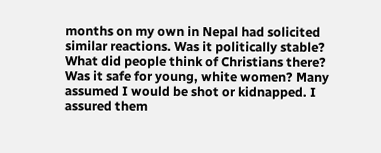months on my own in Nepal had solicited similar reactions. Was it politically stable? What did people think of Christians there? Was it safe for young, white women? Many assumed I would be shot or kidnapped. I assured them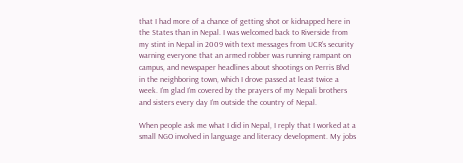that I had more of a chance of getting shot or kidnapped here in the States than in Nepal. I was welcomed back to Riverside from my stint in Nepal in 2009 with text messages from UCR’s security warning everyone that an armed robber was running rampant on campus, and newspaper headlines about shootings on Perris Blvd in the neighboring town, which I drove passed at least twice a week. I’m glad I’m covered by the prayers of my Nepali brothers and sisters every day I’m outside the country of Nepal.

When people ask me what I did in Nepal, I reply that I worked at a small NGO involved in language and literacy development. My jobs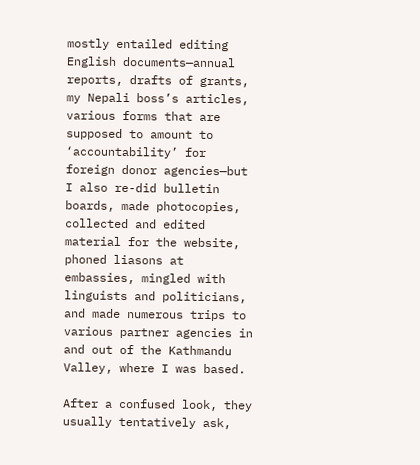mostly entailed editing English documents—annual reports, drafts of grants, my Nepali boss’s articles, various forms that are supposed to amount to ‘accountability’ for foreign donor agencies—but I also re-did bulletin boards, made photocopies, collected and edited material for the website, phoned liasons at embassies, mingled with linguists and politicians, and made numerous trips to various partner agencies in and out of the Kathmandu Valley, where I was based.

After a confused look, they usually tentatively ask,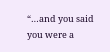“…and you said you were a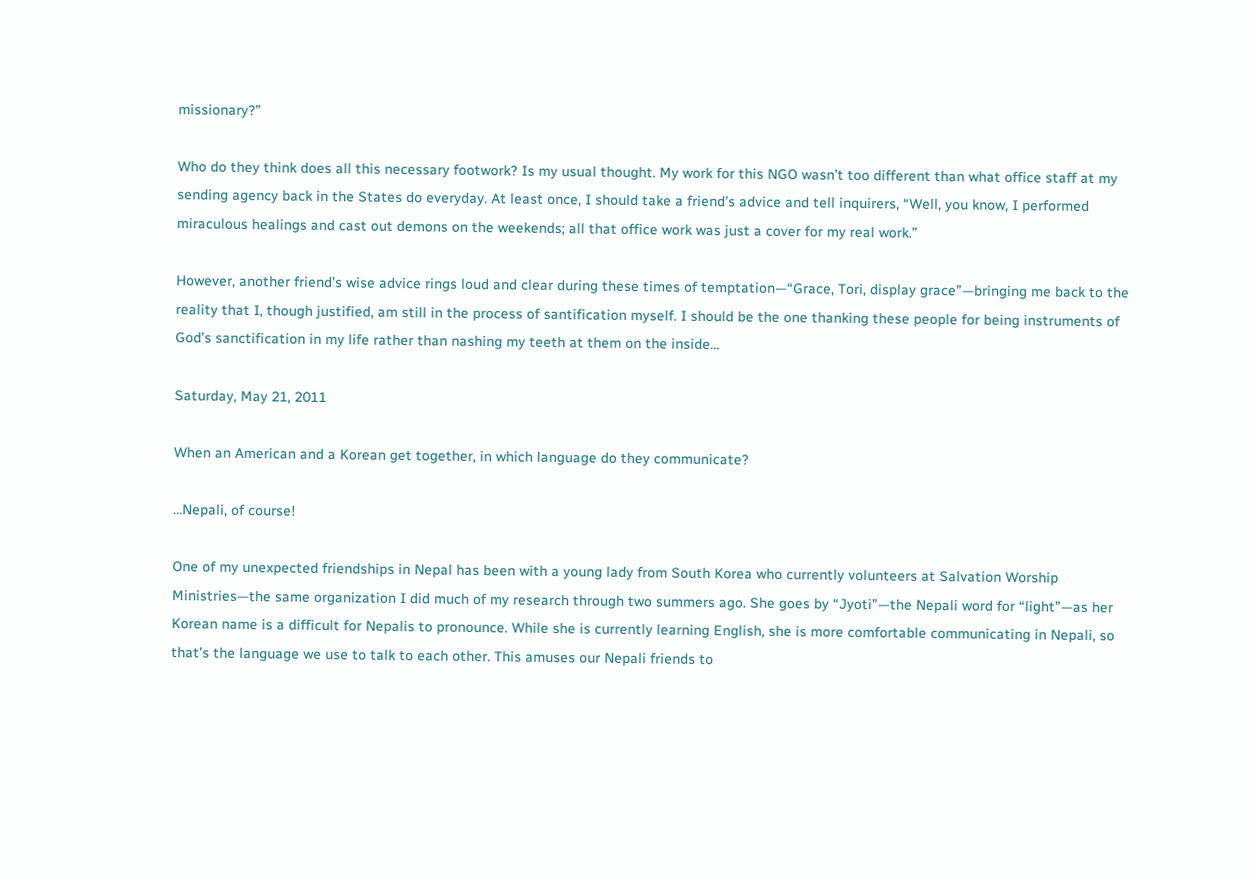missionary?”

Who do they think does all this necessary footwork? Is my usual thought. My work for this NGO wasn’t too different than what office staff at my sending agency back in the States do everyday. At least once, I should take a friend’s advice and tell inquirers, “Well, you know, I performed miraculous healings and cast out demons on the weekends; all that office work was just a cover for my real work.”

However, another friend’s wise advice rings loud and clear during these times of temptation—“Grace, Tori, display grace”—bringing me back to the reality that I, though justified, am still in the process of santification myself. I should be the one thanking these people for being instruments of God’s sanctification in my life rather than nashing my teeth at them on the inside…

Saturday, May 21, 2011

When an American and a Korean get together, in which language do they communicate?

…Nepali, of course!

One of my unexpected friendships in Nepal has been with a young lady from South Korea who currently volunteers at Salvation Worship Ministries—the same organization I did much of my research through two summers ago. She goes by “Jyoti”—the Nepali word for “light”—as her Korean name is a difficult for Nepalis to pronounce. While she is currently learning English, she is more comfortable communicating in Nepali, so that’s the language we use to talk to each other. This amuses our Nepali friends to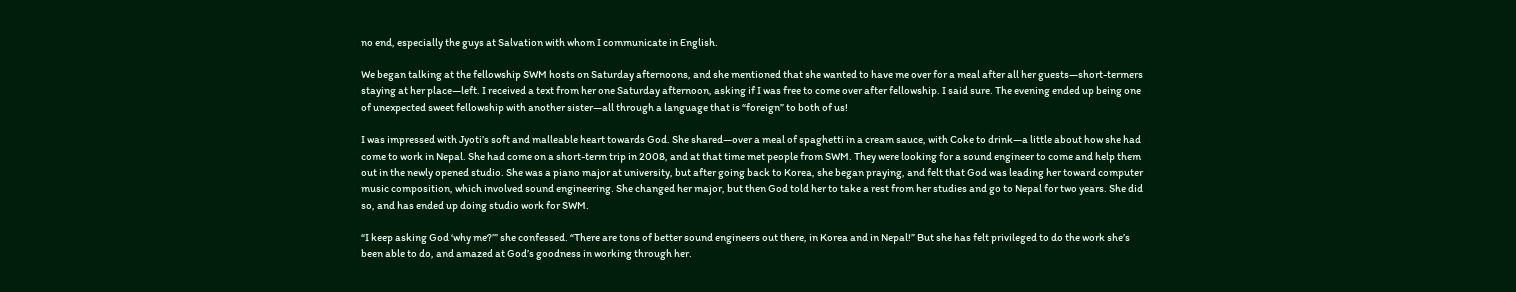no end, especially the guys at Salvation with whom I communicate in English.

We began talking at the fellowship SWM hosts on Saturday afternoons, and she mentioned that she wanted to have me over for a meal after all her guests—short-termers staying at her place—left. I received a text from her one Saturday afternoon, asking if I was free to come over after fellowship. I said sure. The evening ended up being one of unexpected sweet fellowship with another sister—all through a language that is “foreign” to both of us!

I was impressed with Jyoti’s soft and malleable heart towards God. She shared—over a meal of spaghetti in a cream sauce, with Coke to drink—a little about how she had come to work in Nepal. She had come on a short-term trip in 2008, and at that time met people from SWM. They were looking for a sound engineer to come and help them out in the newly opened studio. She was a piano major at university, but after going back to Korea, she began praying, and felt that God was leading her toward computer music composition, which involved sound engineering. She changed her major, but then God told her to take a rest from her studies and go to Nepal for two years. She did so, and has ended up doing studio work for SWM.

“I keep asking God ‘why me?’” she confessed. “There are tons of better sound engineers out there, in Korea and in Nepal!” But she has felt privileged to do the work she’s been able to do, and amazed at God’s goodness in working through her.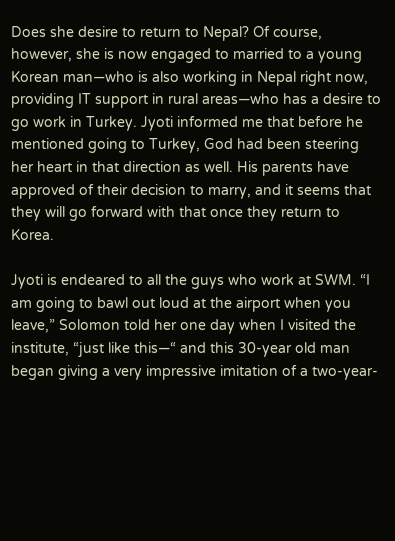Does she desire to return to Nepal? Of course, however, she is now engaged to married to a young Korean man—who is also working in Nepal right now, providing IT support in rural areas—who has a desire to go work in Turkey. Jyoti informed me that before he mentioned going to Turkey, God had been steering her heart in that direction as well. His parents have approved of their decision to marry, and it seems that they will go forward with that once they return to Korea.

Jyoti is endeared to all the guys who work at SWM. “I am going to bawl out loud at the airport when you leave,” Solomon told her one day when I visited the institute, “just like this—“ and this 30-year old man began giving a very impressive imitation of a two-year-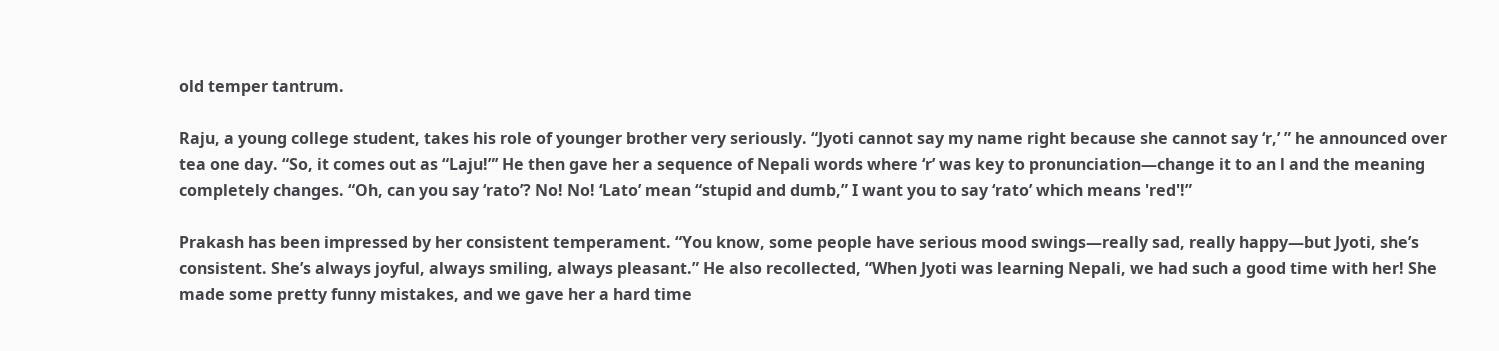old temper tantrum.

Raju, a young college student, takes his role of younger brother very seriously. “Jyoti cannot say my name right because she cannot say ‘r,’ ” he announced over tea one day. “So, it comes out as “Laju!”’ He then gave her a sequence of Nepali words where ‘r’ was key to pronunciation—change it to an l and the meaning completely changes. “Oh, can you say ‘rato’? No! No! ‘Lato’ mean “stupid and dumb,” I want you to say ‘rato’ which means 'red'!”

Prakash has been impressed by her consistent temperament. “You know, some people have serious mood swings—really sad, really happy—but Jyoti, she’s consistent. She’s always joyful, always smiling, always pleasant.” He also recollected, “When Jyoti was learning Nepali, we had such a good time with her! She made some pretty funny mistakes, and we gave her a hard time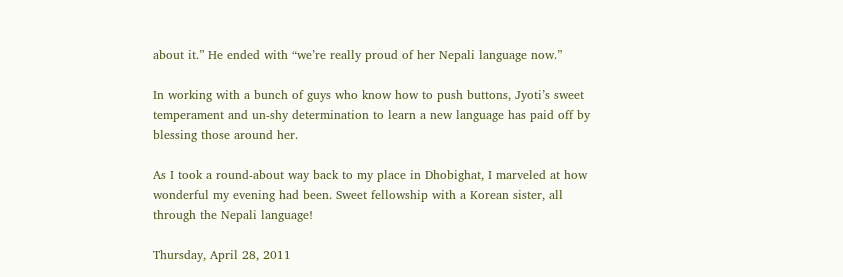about it.” He ended with “we’re really proud of her Nepali language now.”

In working with a bunch of guys who know how to push buttons, Jyoti’s sweet temperament and un-shy determination to learn a new language has paid off by blessing those around her.

As I took a round-about way back to my place in Dhobighat, I marveled at how wonderful my evening had been. Sweet fellowship with a Korean sister, all through the Nepali language!

Thursday, April 28, 2011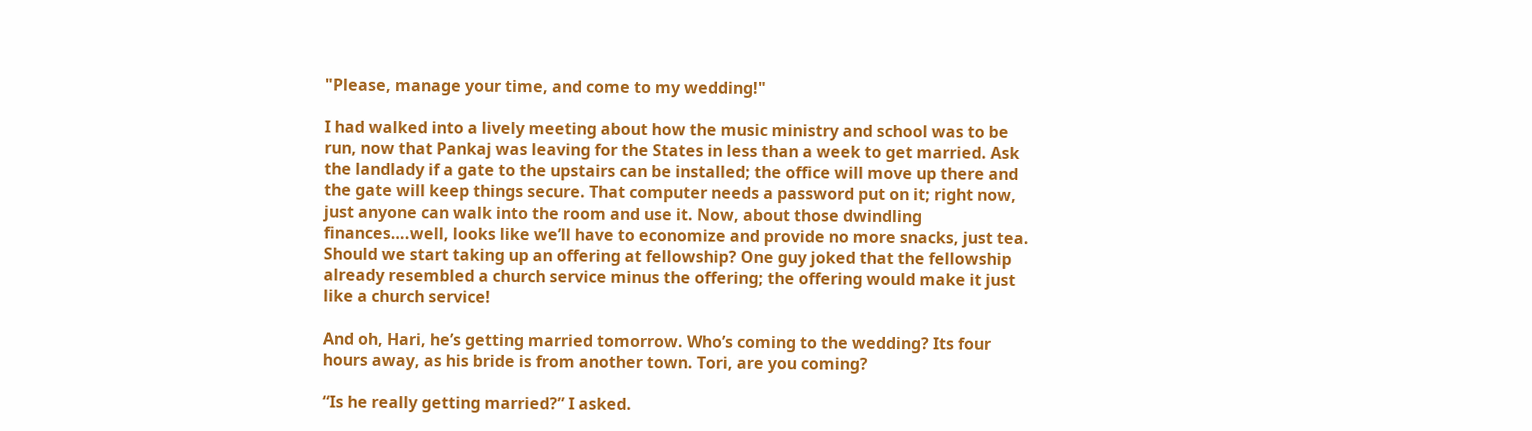"Please, manage your time, and come to my wedding!"

I had walked into a lively meeting about how the music ministry and school was to be run, now that Pankaj was leaving for the States in less than a week to get married. Ask the landlady if a gate to the upstairs can be installed; the office will move up there and the gate will keep things secure. That computer needs a password put on it; right now, just anyone can walk into the room and use it. Now, about those dwindling finances….well, looks like we’ll have to economize and provide no more snacks, just tea. Should we start taking up an offering at fellowship? One guy joked that the fellowship already resembled a church service minus the offering; the offering would make it just like a church service!

And oh, Hari, he’s getting married tomorrow. Who’s coming to the wedding? Its four hours away, as his bride is from another town. Tori, are you coming?

“Is he really getting married?” I asked.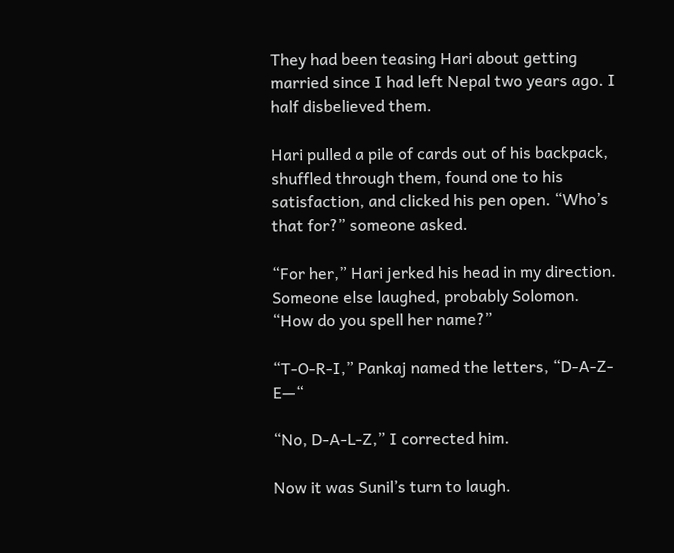They had been teasing Hari about getting married since I had left Nepal two years ago. I half disbelieved them.

Hari pulled a pile of cards out of his backpack, shuffled through them, found one to his satisfaction, and clicked his pen open. “Who’s that for?” someone asked.

“For her,” Hari jerked his head in my direction. Someone else laughed, probably Solomon. “How do you spell her name?”

“T-O-R-I,” Pankaj named the letters, “D-A-Z-E—“

“No, D-A-L-Z,” I corrected him.

Now it was Sunil’s turn to laugh.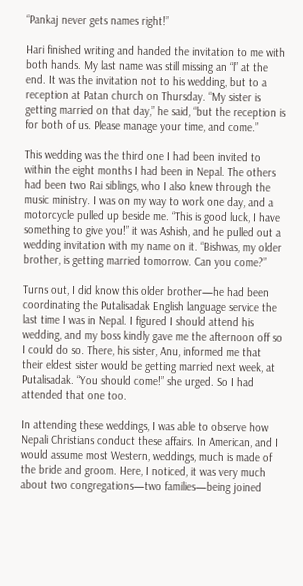“Pankaj never gets names right!”

Hari finished writing and handed the invitation to me with both hands. My last name was still missing an “l” at the end. It was the invitation not to his wedding, but to a reception at Patan church on Thursday. “My sister is getting married on that day,” he said, “but the reception is for both of us. Please manage your time, and come.”

This wedding was the third one I had been invited to within the eight months I had been in Nepal. The others had been two Rai siblings, who I also knew through the music ministry. I was on my way to work one day, and a motorcycle pulled up beside me. “This is good luck, I have something to give you!” it was Ashish, and he pulled out a wedding invitation with my name on it. “Bishwas, my older brother, is getting married tomorrow. Can you come?”

Turns out, I did know this older brother—he had been coordinating the Putalisadak English language service the last time I was in Nepal. I figured I should attend his wedding, and my boss kindly gave me the afternoon off so I could do so. There, his sister, Anu, informed me that their eldest sister would be getting married next week, at Putalisadak. “You should come!” she urged. So I had attended that one too.

In attending these weddings, I was able to observe how Nepali Christians conduct these affairs. In American, and I would assume most Western, weddings, much is made of the bride and groom. Here, I noticed, it was very much about two congregations—two families—being joined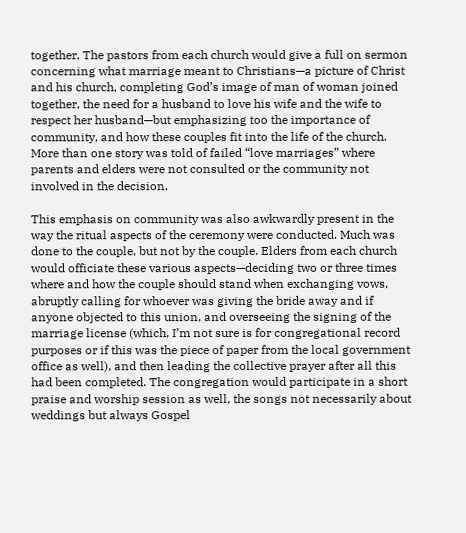together. The pastors from each church would give a full on sermon concerning what marriage meant to Christians—a picture of Christ and his church, completing God’s image of man of woman joined together, the need for a husband to love his wife and the wife to respect her husband—but emphasizing too the importance of community, and how these couples fit into the life of the church. More than one story was told of failed “love marriages” where parents and elders were not consulted or the community not involved in the decision.

This emphasis on community was also awkwardly present in the way the ritual aspects of the ceremony were conducted. Much was done to the couple, but not by the couple. Elders from each church would officiate these various aspects—deciding two or three times where and how the couple should stand when exchanging vows, abruptly calling for whoever was giving the bride away and if anyone objected to this union, and overseeing the signing of the marriage license (which, I’m not sure is for congregational record purposes or if this was the piece of paper from the local government office as well), and then leading the collective prayer after all this had been completed. The congregation would participate in a short praise and worship session as well, the songs not necessarily about weddings but always Gospel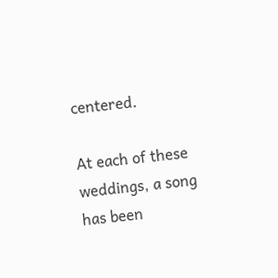centered.

At each of these weddings, a song has been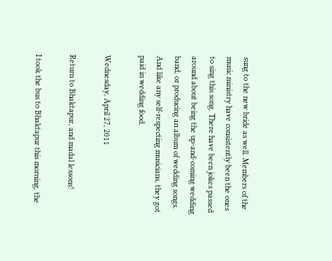sung to the new bride as well. Members of the music ministry have consistently been the ones to sing this song. There have been jokes passed around about being the up-and-coming wedding band, or producing an album of wedding songs. And like any self-respecting musicians, they got paid in wedding food.

Wednesday, April 27, 2011

Return to Bhaktapur, and madal lessons!

I took the bus to Bhaktapur this morning, the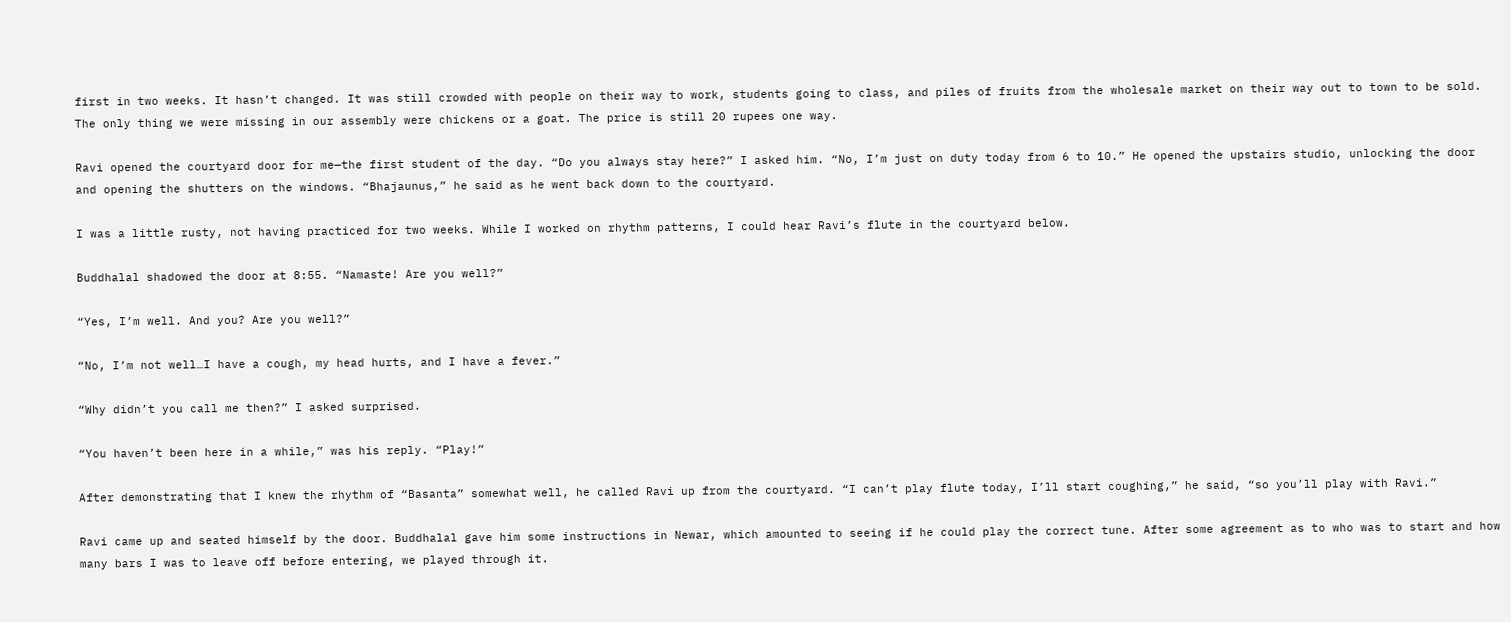first in two weeks. It hasn’t changed. It was still crowded with people on their way to work, students going to class, and piles of fruits from the wholesale market on their way out to town to be sold. The only thing we were missing in our assembly were chickens or a goat. The price is still 20 rupees one way.

Ravi opened the courtyard door for me—the first student of the day. “Do you always stay here?” I asked him. “No, I’m just on duty today from 6 to 10.” He opened the upstairs studio, unlocking the door and opening the shutters on the windows. “Bhajaunus,” he said as he went back down to the courtyard.

I was a little rusty, not having practiced for two weeks. While I worked on rhythm patterns, I could hear Ravi’s flute in the courtyard below.

Buddhalal shadowed the door at 8:55. “Namaste! Are you well?”

“Yes, I’m well. And you? Are you well?”

“No, I’m not well…I have a cough, my head hurts, and I have a fever.”

“Why didn’t you call me then?” I asked surprised.

“You haven’t been here in a while,” was his reply. “Play!”

After demonstrating that I knew the rhythm of “Basanta” somewhat well, he called Ravi up from the courtyard. “I can’t play flute today, I’ll start coughing,” he said, “so you’ll play with Ravi.”

Ravi came up and seated himself by the door. Buddhalal gave him some instructions in Newar, which amounted to seeing if he could play the correct tune. After some agreement as to who was to start and how many bars I was to leave off before entering, we played through it.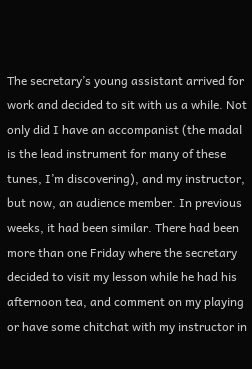The secretary’s young assistant arrived for work and decided to sit with us a while. Not only did I have an accompanist (the madal is the lead instrument for many of these tunes, I’m discovering), and my instructor, but now, an audience member. In previous weeks, it had been similar. There had been more than one Friday where the secretary decided to visit my lesson while he had his afternoon tea, and comment on my playing or have some chitchat with my instructor in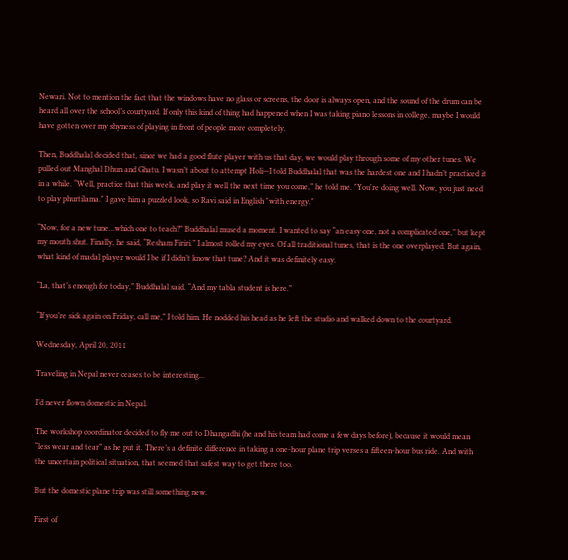Newari. Not to mention the fact that the windows have no glass or screens, the door is always open, and the sound of the drum can be heard all over the school’s courtyard. If only this kind of thing had happened when I was taking piano lessons in college, maybe I would have gotten over my shyness of playing in front of people more completely.

Then, Buddhalal decided that, since we had a good flute player with us that day, we would play through some of my other tunes. We pulled out Manghal Dhun and Ghatu. I wasn’t about to attempt Holi—I told Buddhalal that was the hardest one and I hadn’t practiced it in a while. “Well, practice that this week, and play it well the next time you come,” he told me. "You're doing well. Now, you just need to play phurtilama." I gave him a puzzled look, so Ravi said in English "with energy."

“Now, for a new tune…which one to teach?” Buddhalal mused a moment. I wanted to say “an easy one, not a complicated one,” but kept my mouth shut. Finally, he said, “Resham Firiri.” I almost rolled my eyes. Of all traditional tunes, that is the one overplayed. But again, what kind of madal player would I be if I didn’t know that tune? And it was definitely easy.

“La, that’s enough for today,” Buddhalal said. “And my tabla student is here.”

“If you’re sick again on Friday, call me,” I told him. He nodded his head as he left the studio and walked down to the courtyard.

Wednesday, April 20, 2011

Traveling in Nepal never ceases to be interesting...

I’d never flown domestic in Nepal.

The workshop coordinator decided to fly me out to Dhangadhi (he and his team had come a few days before), because it would mean “less wear and tear” as he put it. There’s a definite difference in taking a one-hour plane trip verses a fifteen-hour bus ride. And with the uncertain political situation, that seemed that safest way to get there too.

But the domestic plane trip was still something new.

First of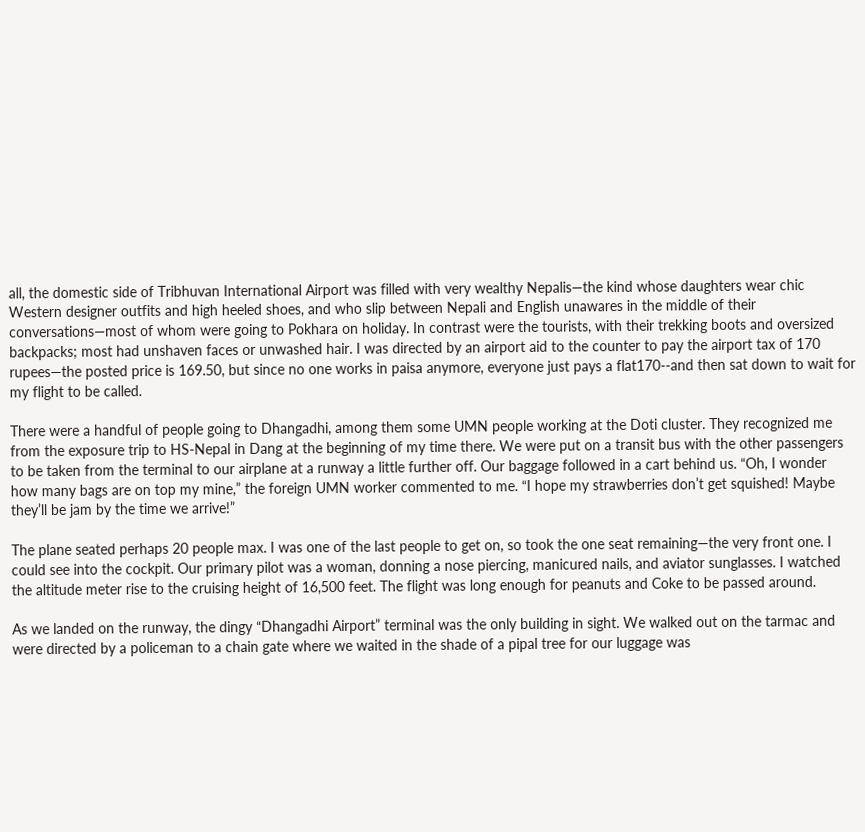all, the domestic side of Tribhuvan International Airport was filled with very wealthy Nepalis—the kind whose daughters wear chic Western designer outfits and high heeled shoes, and who slip between Nepali and English unawares in the middle of their conversations—most of whom were going to Pokhara on holiday. In contrast were the tourists, with their trekking boots and oversized backpacks; most had unshaven faces or unwashed hair. I was directed by an airport aid to the counter to pay the airport tax of 170 rupees—the posted price is 169.50, but since no one works in paisa anymore, everyone just pays a flat170--and then sat down to wait for my flight to be called.

There were a handful of people going to Dhangadhi, among them some UMN people working at the Doti cluster. They recognized me from the exposure trip to HS-Nepal in Dang at the beginning of my time there. We were put on a transit bus with the other passengers to be taken from the terminal to our airplane at a runway a little further off. Our baggage followed in a cart behind us. “Oh, I wonder how many bags are on top my mine,” the foreign UMN worker commented to me. “I hope my strawberries don’t get squished! Maybe they’ll be jam by the time we arrive!”

The plane seated perhaps 20 people max. I was one of the last people to get on, so took the one seat remaining—the very front one. I could see into the cockpit. Our primary pilot was a woman, donning a nose piercing, manicured nails, and aviator sunglasses. I watched the altitude meter rise to the cruising height of 16,500 feet. The flight was long enough for peanuts and Coke to be passed around.

As we landed on the runway, the dingy “Dhangadhi Airport” terminal was the only building in sight. We walked out on the tarmac and were directed by a policeman to a chain gate where we waited in the shade of a pipal tree for our luggage was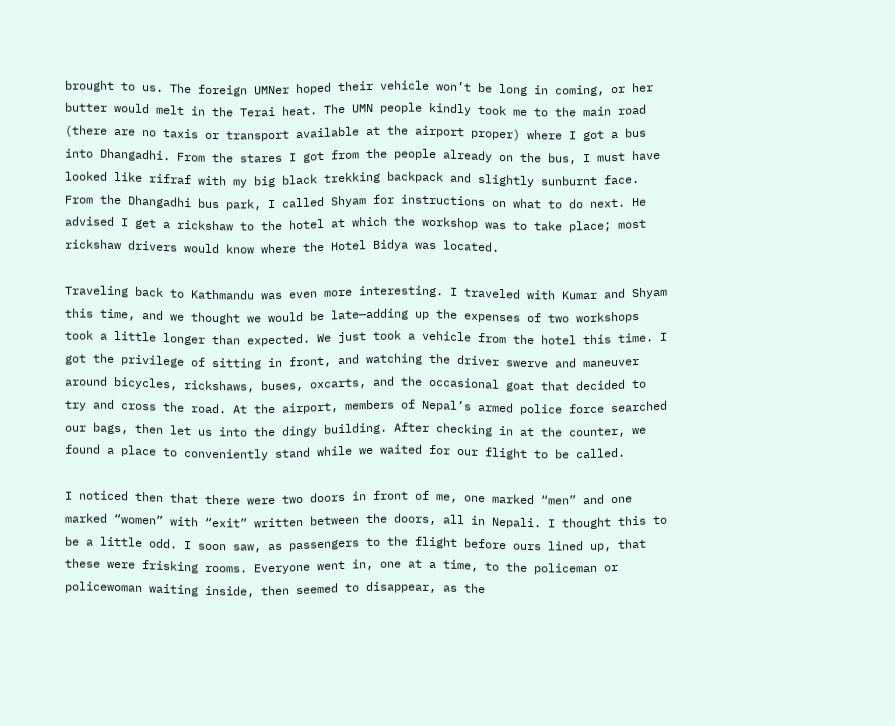brought to us. The foreign UMNer hoped their vehicle won’t be long in coming, or her butter would melt in the Terai heat. The UMN people kindly took me to the main road (there are no taxis or transport available at the airport proper) where I got a bus into Dhangadhi. From the stares I got from the people already on the bus, I must have looked like rifraf with my big black trekking backpack and slightly sunburnt face. From the Dhangadhi bus park, I called Shyam for instructions on what to do next. He advised I get a rickshaw to the hotel at which the workshop was to take place; most rickshaw drivers would know where the Hotel Bidya was located.

Traveling back to Kathmandu was even more interesting. I traveled with Kumar and Shyam this time, and we thought we would be late—adding up the expenses of two workshops took a little longer than expected. We just took a vehicle from the hotel this time. I got the privilege of sitting in front, and watching the driver swerve and maneuver around bicycles, rickshaws, buses, oxcarts, and the occasional goat that decided to try and cross the road. At the airport, members of Nepal’s armed police force searched our bags, then let us into the dingy building. After checking in at the counter, we found a place to conveniently stand while we waited for our flight to be called.

I noticed then that there were two doors in front of me, one marked “men” and one marked “women” with “exit” written between the doors, all in Nepali. I thought this to be a little odd. I soon saw, as passengers to the flight before ours lined up, that these were frisking rooms. Everyone went in, one at a time, to the policeman or policewoman waiting inside, then seemed to disappear, as the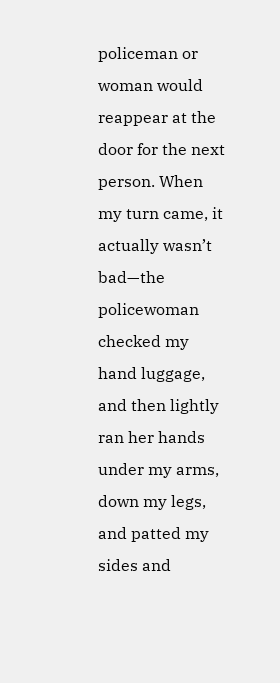policeman or woman would reappear at the door for the next person. When my turn came, it actually wasn’t bad—the policewoman checked my hand luggage, and then lightly ran her hands under my arms, down my legs, and patted my sides and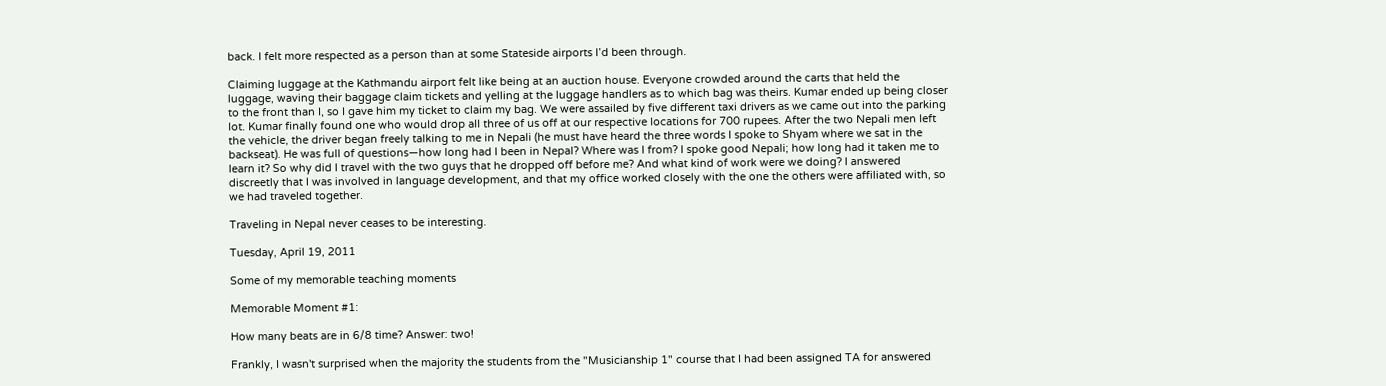back. I felt more respected as a person than at some Stateside airports I’d been through.

Claiming luggage at the Kathmandu airport felt like being at an auction house. Everyone crowded around the carts that held the luggage, waving their baggage claim tickets and yelling at the luggage handlers as to which bag was theirs. Kumar ended up being closer to the front than I, so I gave him my ticket to claim my bag. We were assailed by five different taxi drivers as we came out into the parking lot. Kumar finally found one who would drop all three of us off at our respective locations for 700 rupees. After the two Nepali men left the vehicle, the driver began freely talking to me in Nepali (he must have heard the three words I spoke to Shyam where we sat in the backseat). He was full of questions—how long had I been in Nepal? Where was I from? I spoke good Nepali; how long had it taken me to learn it? So why did I travel with the two guys that he dropped off before me? And what kind of work were we doing? I answered discreetly that I was involved in language development, and that my office worked closely with the one the others were affiliated with, so we had traveled together.

Traveling in Nepal never ceases to be interesting.

Tuesday, April 19, 2011

Some of my memorable teaching moments

Memorable Moment #1:

How many beats are in 6/8 time? Answer: two!

Frankly, I wasn't surprised when the majority the students from the "Musicianship 1" course that I had been assigned TA for answered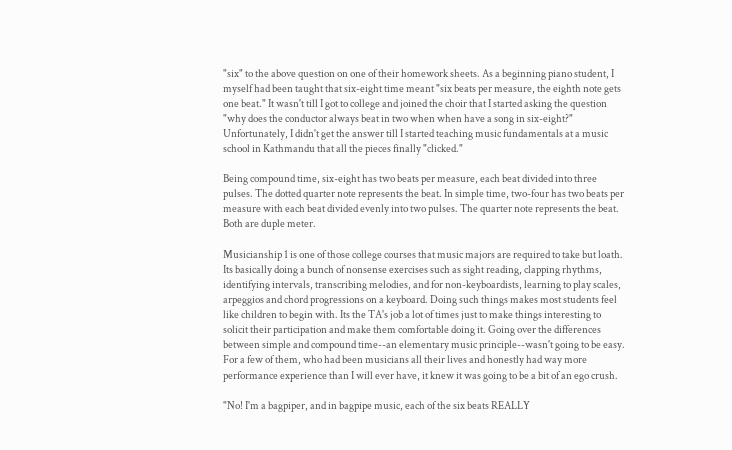"six" to the above question on one of their homework sheets. As a beginning piano student, I myself had been taught that six-eight time meant "six beats per measure, the eighth note gets one beat." It wasn't till I got to college and joined the choir that I started asking the question "why does the conductor always beat in two when when have a song in six-eight?" Unfortunately, I didn't get the answer till I started teaching music fundamentals at a music school in Kathmandu that all the pieces finally "clicked."

Being compound time, six-eight has two beats per measure, each beat divided into three pulses. The dotted quarter note represents the beat. In simple time, two-four has two beats per measure with each beat divided evenly into two pulses. The quarter note represents the beat. Both are duple meter.

Musicianship 1 is one of those college courses that music majors are required to take but loath. Its basically doing a bunch of nonsense exercises such as sight reading, clapping rhythms, identifying intervals, transcribing melodies, and for non-keyboardists, learning to play scales, arpeggios and chord progressions on a keyboard. Doing such things makes most students feel like children to begin with. Its the TA's job a lot of times just to make things interesting to solicit their participation and make them comfortable doing it. Going over the differences between simple and compound time--an elementary music principle--wasn't going to be easy. For a few of them, who had been musicians all their lives and honestly had way more performance experience than I will ever have, it knew it was going to be a bit of an ego crush.

"No! I'm a bagpiper, and in bagpipe music, each of the six beats REALLY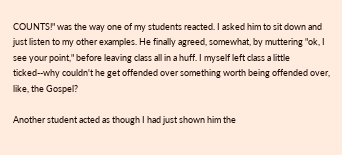COUNTS!" was the way one of my students reacted. I asked him to sit down and just listen to my other examples. He finally agreed, somewhat, by muttering "ok, I see your point," before leaving class all in a huff. I myself left class a little ticked--why couldn't he get offended over something worth being offended over, like, the Gospel?

Another student acted as though I had just shown him the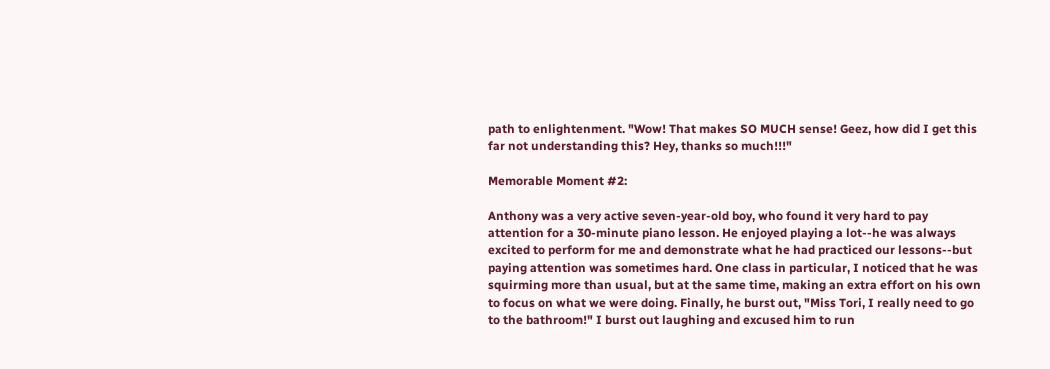path to enlightenment. "Wow! That makes SO MUCH sense! Geez, how did I get this far not understanding this? Hey, thanks so much!!!"

Memorable Moment #2:

Anthony was a very active seven-year-old boy, who found it very hard to pay attention for a 30-minute piano lesson. He enjoyed playing a lot--he was always excited to perform for me and demonstrate what he had practiced our lessons--but paying attention was sometimes hard. One class in particular, I noticed that he was squirming more than usual, but at the same time, making an extra effort on his own to focus on what we were doing. Finally, he burst out, "Miss Tori, I really need to go to the bathroom!" I burst out laughing and excused him to run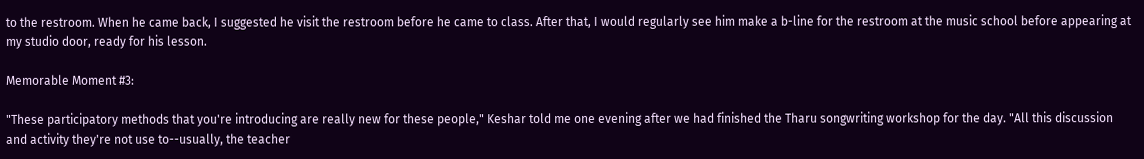to the restroom. When he came back, I suggested he visit the restroom before he came to class. After that, I would regularly see him make a b-line for the restroom at the music school before appearing at my studio door, ready for his lesson.

Memorable Moment #3:

"These participatory methods that you're introducing are really new for these people," Keshar told me one evening after we had finished the Tharu songwriting workshop for the day. "All this discussion and activity they're not use to--usually, the teacher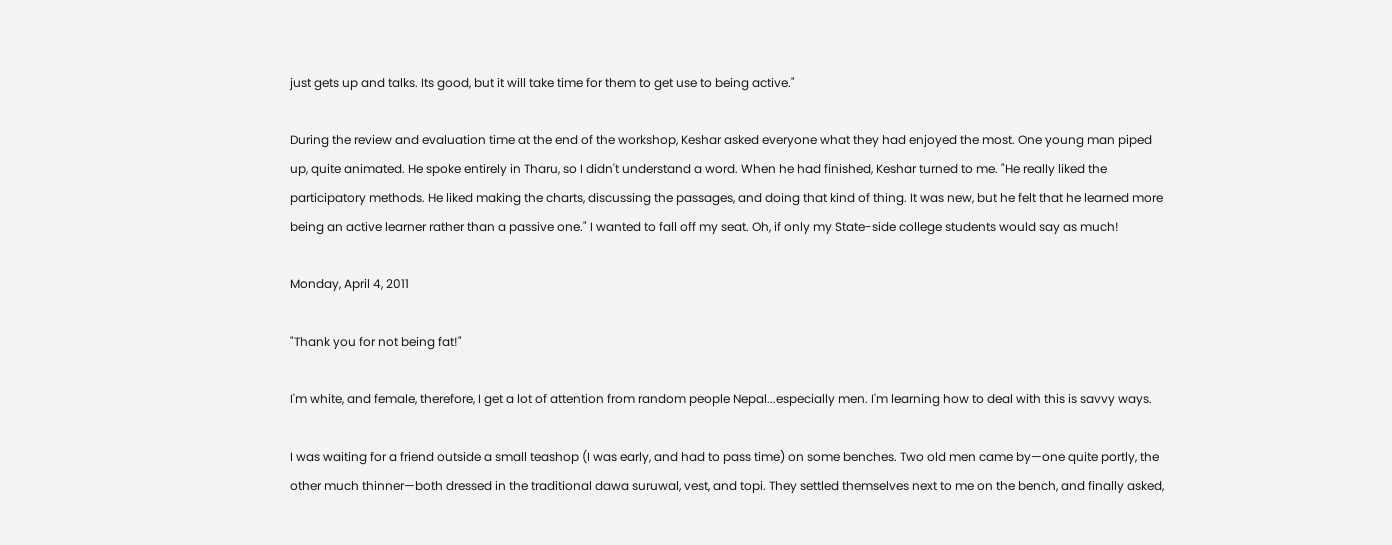just gets up and talks. Its good, but it will take time for them to get use to being active."

During the review and evaluation time at the end of the workshop, Keshar asked everyone what they had enjoyed the most. One young man piped up, quite animated. He spoke entirely in Tharu, so I didn't understand a word. When he had finished, Keshar turned to me. "He really liked the participatory methods. He liked making the charts, discussing the passages, and doing that kind of thing. It was new, but he felt that he learned more being an active learner rather than a passive one." I wanted to fall off my seat. Oh, if only my State-side college students would say as much!

Monday, April 4, 2011

"Thank you for not being fat!"

I'm white, and female, therefore, I get a lot of attention from random people Nepal...especially men. I'm learning how to deal with this is savvy ways.

I was waiting for a friend outside a small teashop (I was early, and had to pass time) on some benches. Two old men came by—one quite portly, the other much thinner—both dressed in the traditional dawa suruwal, vest, and topi. They settled themselves next to me on the bench, and finally asked,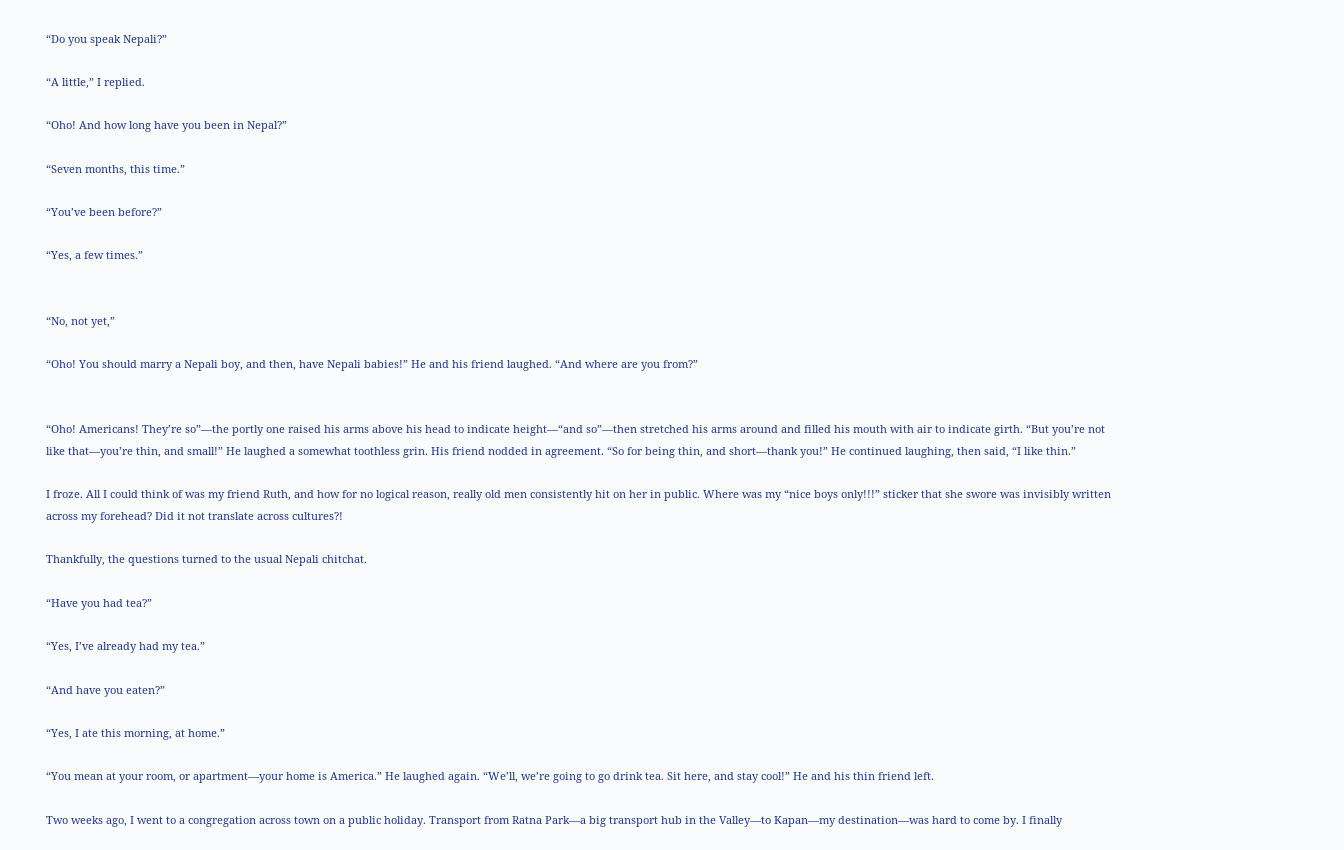“Do you speak Nepali?”

“A little,” I replied.

“Oho! And how long have you been in Nepal?”

“Seven months, this time.”

“You’ve been before?”

“Yes, a few times.”


“No, not yet,”

“Oho! You should marry a Nepali boy, and then, have Nepali babies!” He and his friend laughed. “And where are you from?”


“Oho! Americans! They’re so”—the portly one raised his arms above his head to indicate height—“and so”—then stretched his arms around and filled his mouth with air to indicate girth. “But you’re not like that—you’re thin, and small!” He laughed a somewhat toothless grin. His friend nodded in agreement. “So for being thin, and short—thank you!” He continued laughing, then said, “I like thin.”

I froze. All I could think of was my friend Ruth, and how for no logical reason, really old men consistently hit on her in public. Where was my “nice boys only!!!” sticker that she swore was invisibly written across my forehead? Did it not translate across cultures?!

Thankfully, the questions turned to the usual Nepali chitchat.

“Have you had tea?”

“Yes, I’ve already had my tea.”

“And have you eaten?”

“Yes, I ate this morning, at home.”

“You mean at your room, or apartment—your home is America.” He laughed again. “We’ll, we’re going to go drink tea. Sit here, and stay cool!” He and his thin friend left.

Two weeks ago, I went to a congregation across town on a public holiday. Transport from Ratna Park—a big transport hub in the Valley—to Kapan—my destination—was hard to come by. I finally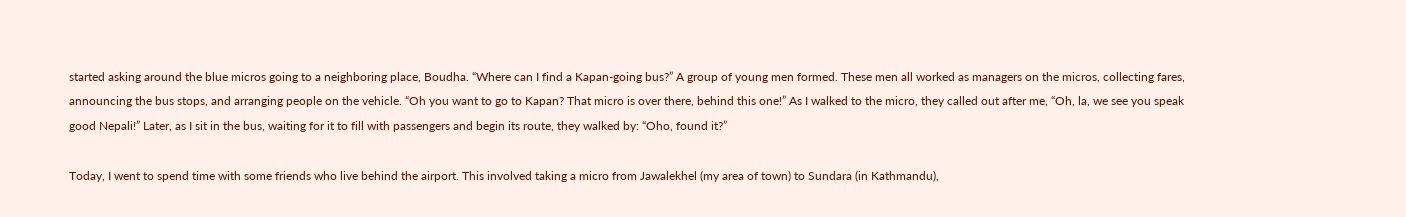started asking around the blue micros going to a neighboring place, Boudha. “Where can I find a Kapan-going bus?” A group of young men formed. These men all worked as managers on the micros, collecting fares, announcing the bus stops, and arranging people on the vehicle. “Oh you want to go to Kapan? That micro is over there, behind this one!” As I walked to the micro, they called out after me, “Oh, la, we see you speak good Nepali!” Later, as I sit in the bus, waiting for it to fill with passengers and begin its route, they walked by: “Oho, found it?”

Today, I went to spend time with some friends who live behind the airport. This involved taking a micro from Jawalekhel (my area of town) to Sundara (in Kathmandu),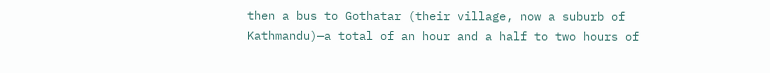then a bus to Gothatar (their village, now a suburb of Kathmandu)—a total of an hour and a half to two hours of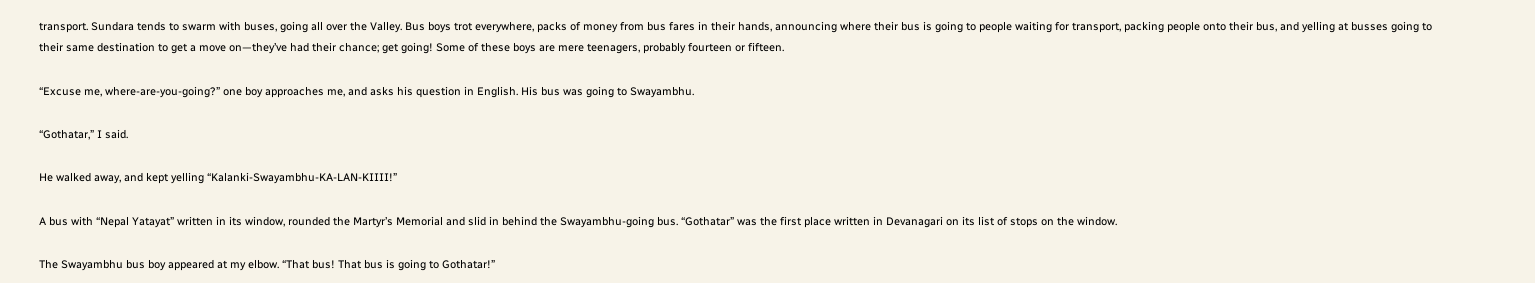transport. Sundara tends to swarm with buses, going all over the Valley. Bus boys trot everywhere, packs of money from bus fares in their hands, announcing where their bus is going to people waiting for transport, packing people onto their bus, and yelling at busses going to their same destination to get a move on—they’ve had their chance; get going! Some of these boys are mere teenagers, probably fourteen or fifteen.

“Excuse me, where-are-you-going?” one boy approaches me, and asks his question in English. His bus was going to Swayambhu.

“Gothatar,” I said.

He walked away, and kept yelling “Kalanki-Swayambhu-KA-LAN-KIIII!”

A bus with “Nepal Yatayat” written in its window, rounded the Martyr’s Memorial and slid in behind the Swayambhu-going bus. “Gothatar” was the first place written in Devanagari on its list of stops on the window.

The Swayambhu bus boy appeared at my elbow. “That bus! That bus is going to Gothatar!”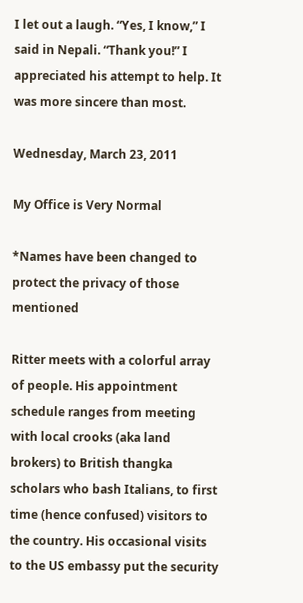I let out a laugh. “Yes, I know,” I said in Nepali. “Thank you!” I appreciated his attempt to help. It was more sincere than most.

Wednesday, March 23, 2011

My Office is Very Normal

*Names have been changed to protect the privacy of those mentioned

Ritter meets with a colorful array of people. His appointment schedule ranges from meeting with local crooks (aka land brokers) to British thangka scholars who bash Italians, to first time (hence confused) visitors to the country. His occasional visits to the US embassy put the security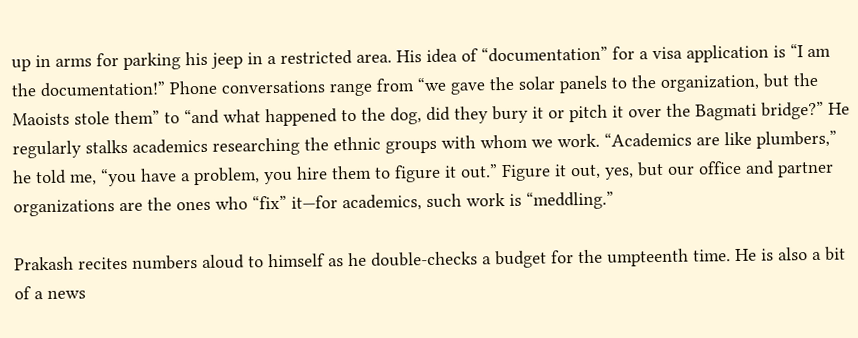up in arms for parking his jeep in a restricted area. His idea of “documentation” for a visa application is “I am the documentation!” Phone conversations range from “we gave the solar panels to the organization, but the Maoists stole them” to “and what happened to the dog, did they bury it or pitch it over the Bagmati bridge?” He regularly stalks academics researching the ethnic groups with whom we work. “Academics are like plumbers,” he told me, “you have a problem, you hire them to figure it out.” Figure it out, yes, but our office and partner organizations are the ones who “fix” it—for academics, such work is “meddling.”

Prakash recites numbers aloud to himself as he double-checks a budget for the umpteenth time. He is also a bit of a news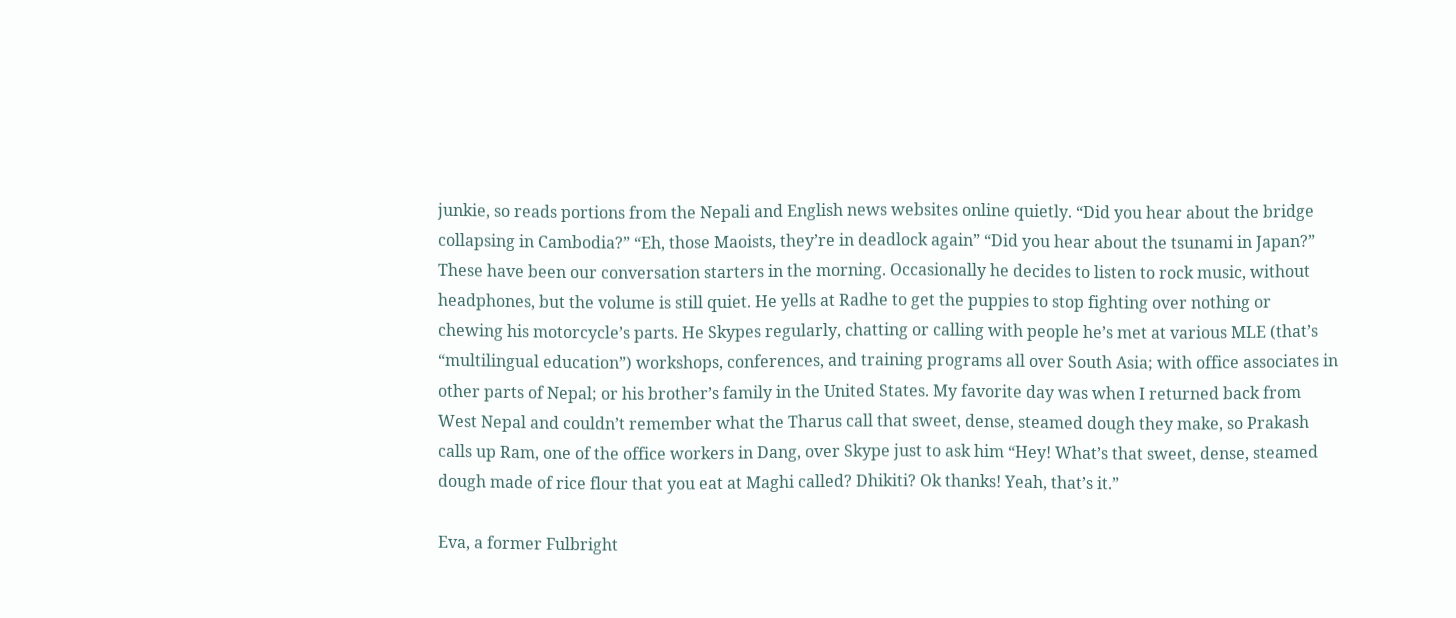junkie, so reads portions from the Nepali and English news websites online quietly. “Did you hear about the bridge collapsing in Cambodia?” “Eh, those Maoists, they’re in deadlock again” “Did you hear about the tsunami in Japan?” These have been our conversation starters in the morning. Occasionally he decides to listen to rock music, without headphones, but the volume is still quiet. He yells at Radhe to get the puppies to stop fighting over nothing or chewing his motorcycle’s parts. He Skypes regularly, chatting or calling with people he’s met at various MLE (that’s “multilingual education”) workshops, conferences, and training programs all over South Asia; with office associates in other parts of Nepal; or his brother’s family in the United States. My favorite day was when I returned back from West Nepal and couldn’t remember what the Tharus call that sweet, dense, steamed dough they make, so Prakash calls up Ram, one of the office workers in Dang, over Skype just to ask him “Hey! What’s that sweet, dense, steamed dough made of rice flour that you eat at Maghi called? Dhikiti? Ok thanks! Yeah, that’s it.”

Eva, a former Fulbright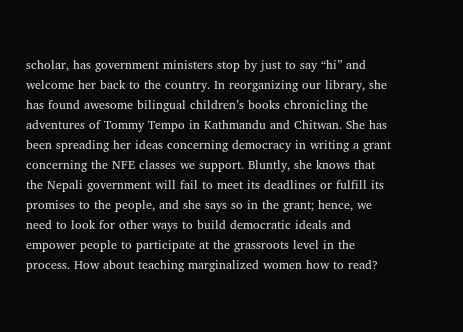scholar, has government ministers stop by just to say “hi” and welcome her back to the country. In reorganizing our library, she has found awesome bilingual children’s books chronicling the adventures of Tommy Tempo in Kathmandu and Chitwan. She has been spreading her ideas concerning democracy in writing a grant concerning the NFE classes we support. Bluntly, she knows that the Nepali government will fail to meet its deadlines or fulfill its promises to the people, and she says so in the grant; hence, we need to look for other ways to build democratic ideals and empower people to participate at the grassroots level in the process. How about teaching marginalized women how to read?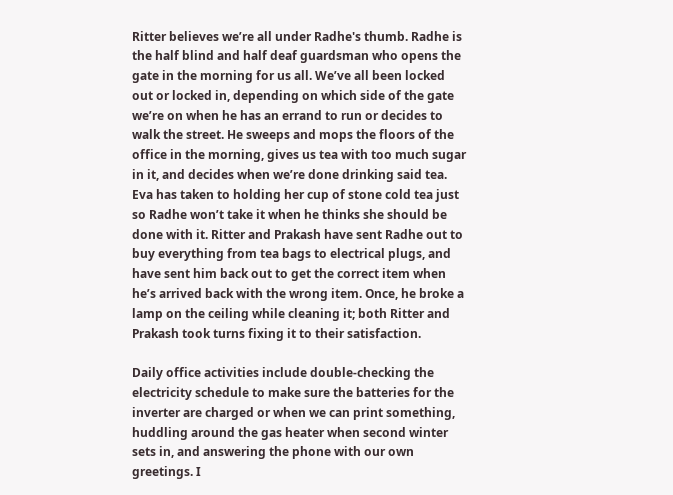Ritter believes we’re all under Radhe's thumb. Radhe is the half blind and half deaf guardsman who opens the gate in the morning for us all. We’ve all been locked out or locked in, depending on which side of the gate we’re on when he has an errand to run or decides to walk the street. He sweeps and mops the floors of the office in the morning, gives us tea with too much sugar in it, and decides when we’re done drinking said tea. Eva has taken to holding her cup of stone cold tea just so Radhe won’t take it when he thinks she should be done with it. Ritter and Prakash have sent Radhe out to buy everything from tea bags to electrical plugs, and have sent him back out to get the correct item when he’s arrived back with the wrong item. Once, he broke a lamp on the ceiling while cleaning it; both Ritter and Prakash took turns fixing it to their satisfaction.

Daily office activities include double-checking the electricity schedule to make sure the batteries for the inverter are charged or when we can print something, huddling around the gas heater when second winter sets in, and answering the phone with our own greetings. I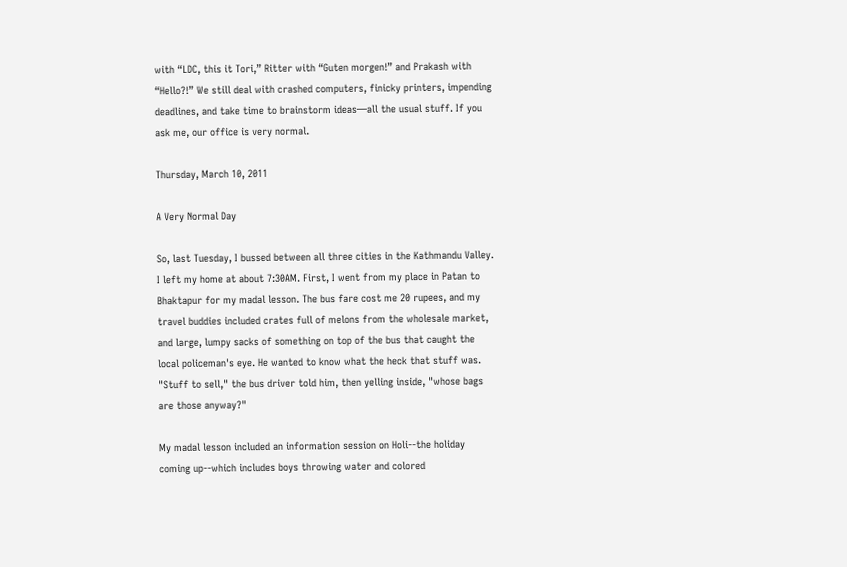with “LDC, this it Tori,” Ritter with “Guten morgen!” and Prakash with “Hello?!” We still deal with crashed computers, finicky printers, impending deadlines, and take time to brainstorm ideas—all the usual stuff. If you ask me, our office is very normal.

Thursday, March 10, 2011

A Very Normal Day

So, last Tuesday, I bussed between all three cities in the Kathmandu Valley. I left my home at about 7:30AM. First, I went from my place in Patan to Bhaktapur for my madal lesson. The bus fare cost me 20 rupees, and my travel buddies included crates full of melons from the wholesale market, and large, lumpy sacks of something on top of the bus that caught the local policeman's eye. He wanted to know what the heck that stuff was. "Stuff to sell," the bus driver told him, then yelling inside, "whose bags are those anyway?"

My madal lesson included an information session on Holi--the holiday coming up--which includes boys throwing water and colored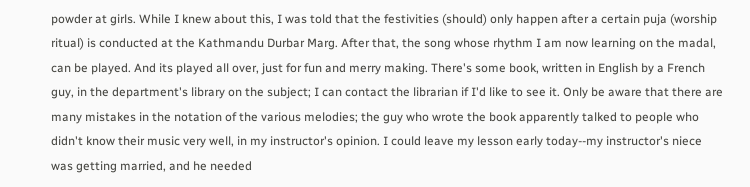powder at girls. While I knew about this, I was told that the festivities (should) only happen after a certain puja (worship ritual) is conducted at the Kathmandu Durbar Marg. After that, the song whose rhythm I am now learning on the madal, can be played. And its played all over, just for fun and merry making. There's some book, written in English by a French guy, in the department's library on the subject; I can contact the librarian if I'd like to see it. Only be aware that there are many mistakes in the notation of the various melodies; the guy who wrote the book apparently talked to people who didn't know their music very well, in my instructor's opinion. I could leave my lesson early today--my instructor's niece was getting married, and he needed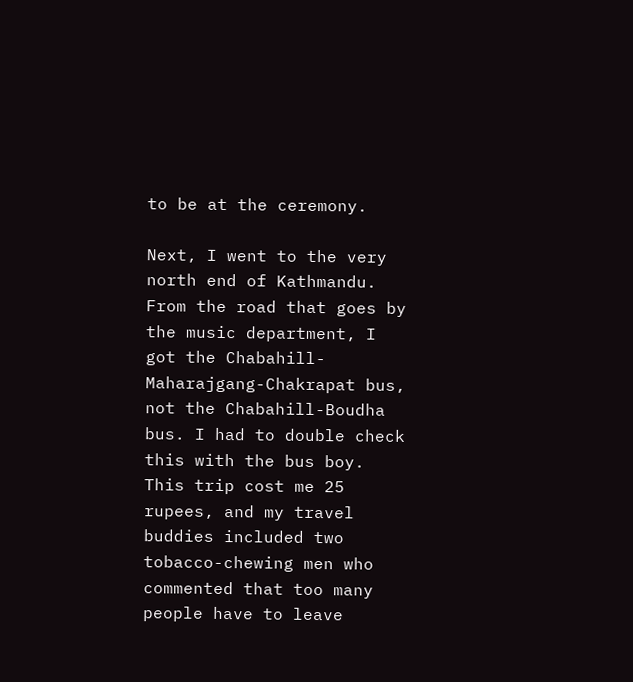to be at the ceremony.

Next, I went to the very north end of Kathmandu. From the road that goes by the music department, I got the Chabahill-Maharajgang-Chakrapat bus, not the Chabahill-Boudha bus. I had to double check this with the bus boy. This trip cost me 25 rupees, and my travel buddies included two tobacco-chewing men who commented that too many people have to leave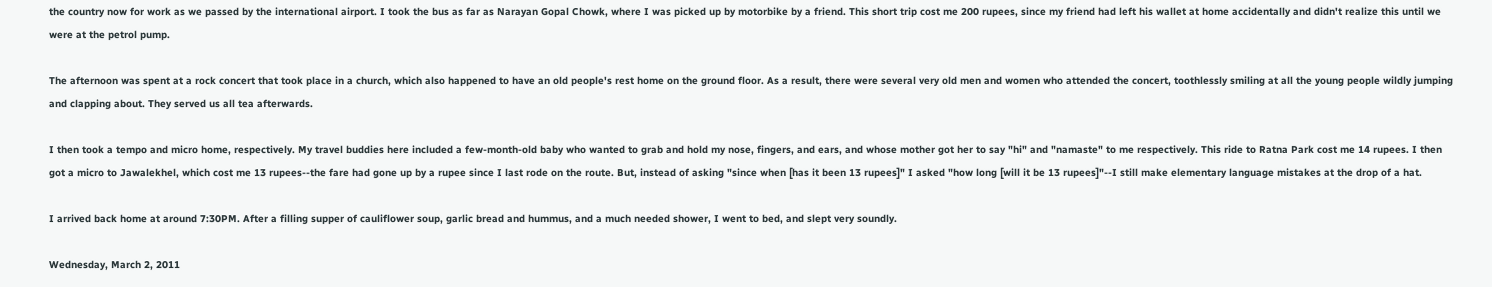the country now for work as we passed by the international airport. I took the bus as far as Narayan Gopal Chowk, where I was picked up by motorbike by a friend. This short trip cost me 200 rupees, since my friend had left his wallet at home accidentally and didn't realize this until we were at the petrol pump.

The afternoon was spent at a rock concert that took place in a church, which also happened to have an old people's rest home on the ground floor. As a result, there were several very old men and women who attended the concert, toothlessly smiling at all the young people wildly jumping and clapping about. They served us all tea afterwards.

I then took a tempo and micro home, respectively. My travel buddies here included a few-month-old baby who wanted to grab and hold my nose, fingers, and ears, and whose mother got her to say "hi" and "namaste" to me respectively. This ride to Ratna Park cost me 14 rupees. I then got a micro to Jawalekhel, which cost me 13 rupees--the fare had gone up by a rupee since I last rode on the route. But, instead of asking "since when [has it been 13 rupees]" I asked "how long [will it be 13 rupees]"--I still make elementary language mistakes at the drop of a hat.

I arrived back home at around 7:30PM. After a filling supper of cauliflower soup, garlic bread and hummus, and a much needed shower, I went to bed, and slept very soundly.

Wednesday, March 2, 2011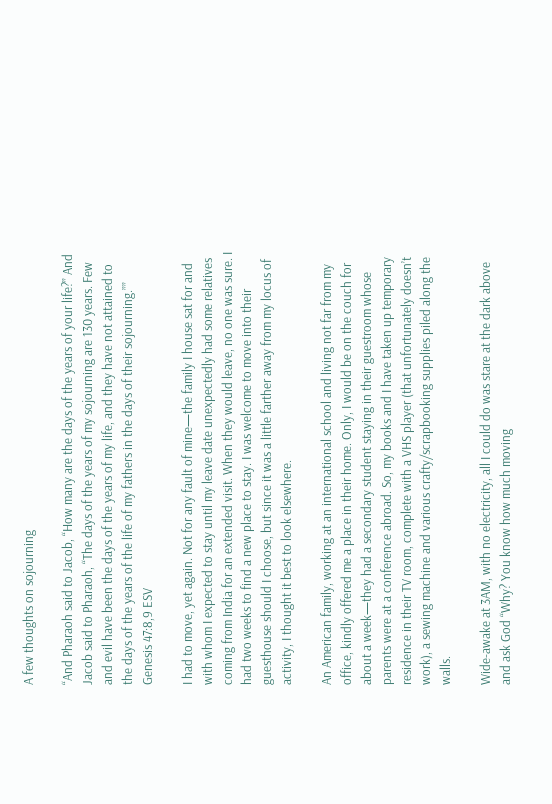A few thoughts on sojourning

“And Pharaoh said to Jacob, “How many are the days of the years of your life?” And Jacob said to Pharaoh, “The days of the years of my sojourning are 130 years. Few and evil have been the days of the years of my life, and they have not attained to the days of the years of the life of my fathers in the days of their sojourning.”” Genesis 47:8,9 ESV

I had to move, yet again. Not for any fault of mine—the family I house sat for and with whom I expected to stay until my leave date unexpectedly had some relatives coming from India for an extended visit. When they would leave, no one was sure. I had two weeks to find a new place to stay. I was welcome to move into their guesthouse should I choose, but since it was a little farther away from my locus of activity, I thought it best to look elsewhere.

An American family, working at an international school and living not far from my office, kindly offered me a place in their home. Only, I would be on the couch for about a week—they had a secondary student staying in their guestroom whose parents were at a conference abroad. So, my books and I have taken up temporary residence in their TV room, complete with a VHS player (that unfortunately doesn’t work), a sewing machine and various crafty/scrapbooking supplies piled along the walls.

Wide-awake at 3AM, with no electricity, all I could do was stare at the dark above and ask God “Why? You know how much moving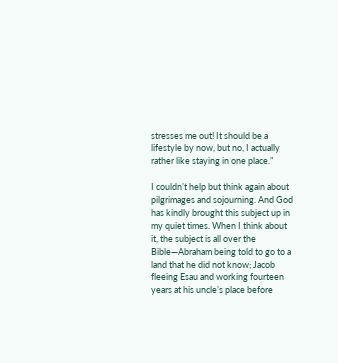stresses me out! It should be a lifestyle by now, but no, I actually rather like staying in one place.”

I couldn’t help but think again about pilgrimages and sojourning. And God has kindly brought this subject up in my quiet times. When I think about it, the subject is all over the Bible—Abraham being told to go to a land that he did not know; Jacob fleeing Esau and working fourteen years at his uncle’s place before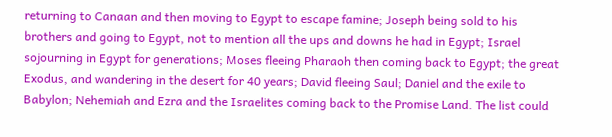returning to Canaan and then moving to Egypt to escape famine; Joseph being sold to his brothers and going to Egypt, not to mention all the ups and downs he had in Egypt; Israel sojourning in Egypt for generations; Moses fleeing Pharaoh then coming back to Egypt; the great Exodus, and wandering in the desert for 40 years; David fleeing Saul; Daniel and the exile to Babylon; Nehemiah and Ezra and the Israelites coming back to the Promise Land. The list could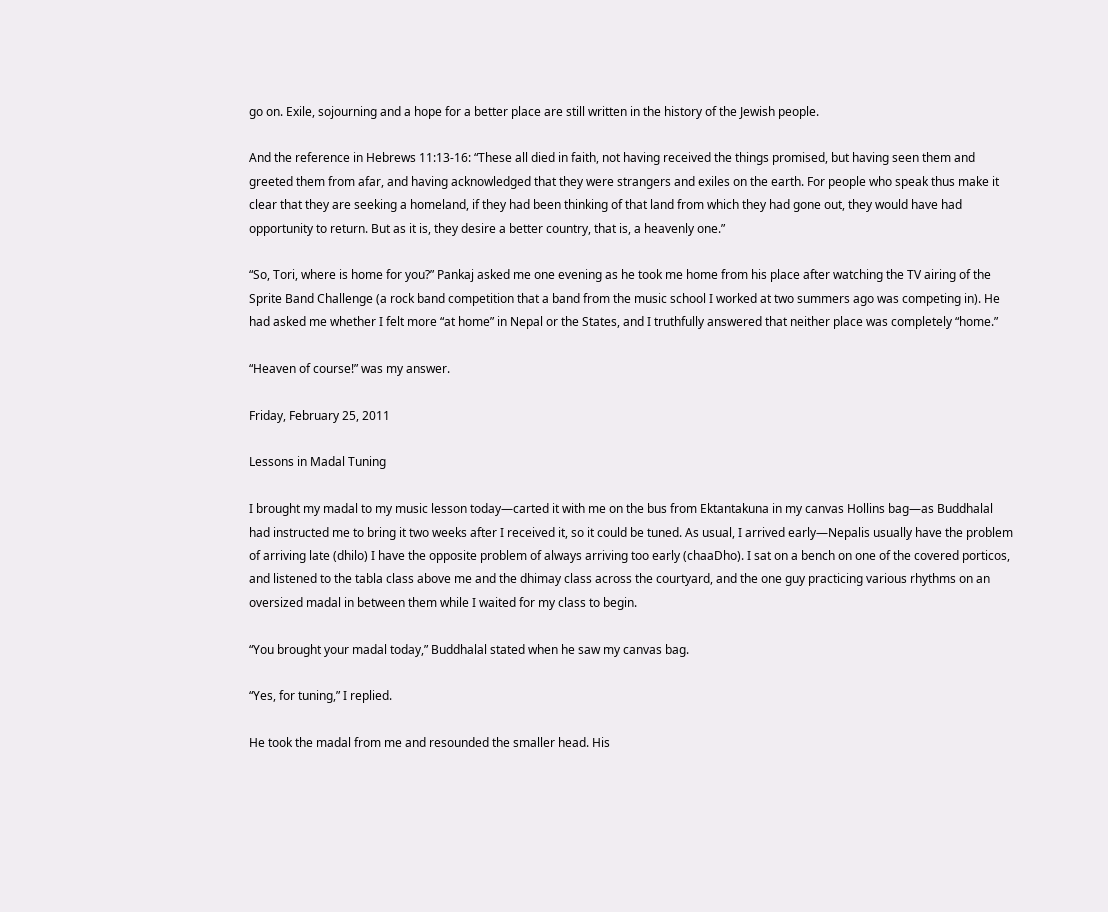go on. Exile, sojourning and a hope for a better place are still written in the history of the Jewish people.

And the reference in Hebrews 11:13-16: “These all died in faith, not having received the things promised, but having seen them and greeted them from afar, and having acknowledged that they were strangers and exiles on the earth. For people who speak thus make it clear that they are seeking a homeland, if they had been thinking of that land from which they had gone out, they would have had opportunity to return. But as it is, they desire a better country, that is, a heavenly one.”

“So, Tori, where is home for you?” Pankaj asked me one evening as he took me home from his place after watching the TV airing of the Sprite Band Challenge (a rock band competition that a band from the music school I worked at two summers ago was competing in). He had asked me whether I felt more “at home” in Nepal or the States, and I truthfully answered that neither place was completely “home.”

“Heaven of course!” was my answer.

Friday, February 25, 2011

Lessons in Madal Tuning

I brought my madal to my music lesson today—carted it with me on the bus from Ektantakuna in my canvas Hollins bag—as Buddhalal had instructed me to bring it two weeks after I received it, so it could be tuned. As usual, I arrived early—Nepalis usually have the problem of arriving late (dhilo) I have the opposite problem of always arriving too early (chaaDho). I sat on a bench on one of the covered porticos, and listened to the tabla class above me and the dhimay class across the courtyard, and the one guy practicing various rhythms on an oversized madal in between them while I waited for my class to begin.

“You brought your madal today,” Buddhalal stated when he saw my canvas bag.

“Yes, for tuning,” I replied.

He took the madal from me and resounded the smaller head. His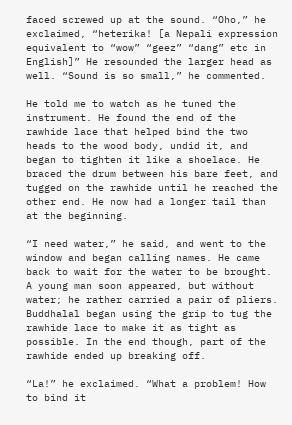faced screwed up at the sound. “Oho,” he exclaimed, “heterika! [a Nepali expression equivalent to “wow” “geez” “dang” etc in English]” He resounded the larger head as well. “Sound is so small,” he commented.

He told me to watch as he tuned the instrument. He found the end of the rawhide lace that helped bind the two heads to the wood body, undid it, and began to tighten it like a shoelace. He braced the drum between his bare feet, and tugged on the rawhide until he reached the other end. He now had a longer tail than at the beginning.

“I need water,” he said, and went to the window and began calling names. He came back to wait for the water to be brought. A young man soon appeared, but without water; he rather carried a pair of pliers. Buddhalal began using the grip to tug the rawhide lace to make it as tight as possible. In the end though, part of the rawhide ended up breaking off.

“La!” he exclaimed. “What a problem! How to bind it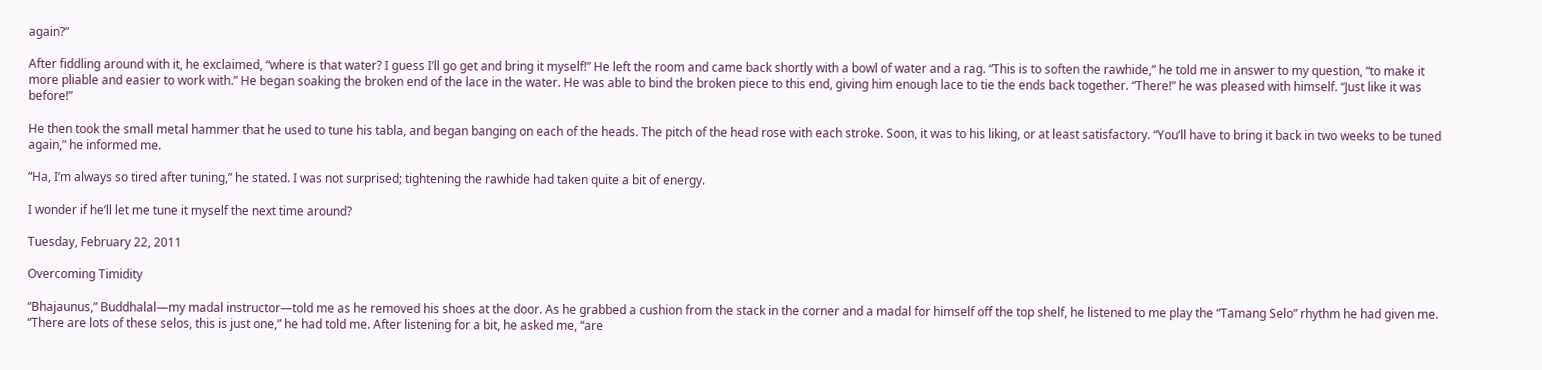again?”

After fiddling around with it, he exclaimed, “where is that water? I guess I’ll go get and bring it myself!” He left the room and came back shortly with a bowl of water and a rag. “This is to soften the rawhide,” he told me in answer to my question, “to make it more pliable and easier to work with.” He began soaking the broken end of the lace in the water. He was able to bind the broken piece to this end, giving him enough lace to tie the ends back together. “There!” he was pleased with himself. “Just like it was before!”

He then took the small metal hammer that he used to tune his tabla, and began banging on each of the heads. The pitch of the head rose with each stroke. Soon, it was to his liking, or at least satisfactory. “You’ll have to bring it back in two weeks to be tuned again,” he informed me.

“Ha, I’m always so tired after tuning,” he stated. I was not surprised; tightening the rawhide had taken quite a bit of energy.

I wonder if he’ll let me tune it myself the next time around?

Tuesday, February 22, 2011

Overcoming Timidity

“Bhajaunus,” Buddhalal—my madal instructor—told me as he removed his shoes at the door. As he grabbed a cushion from the stack in the corner and a madal for himself off the top shelf, he listened to me play the “Tamang Selo” rhythm he had given me. “There are lots of these selos, this is just one,” he had told me. After listening for a bit, he asked me, “are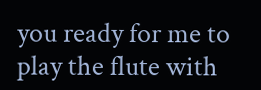you ready for me to play the flute with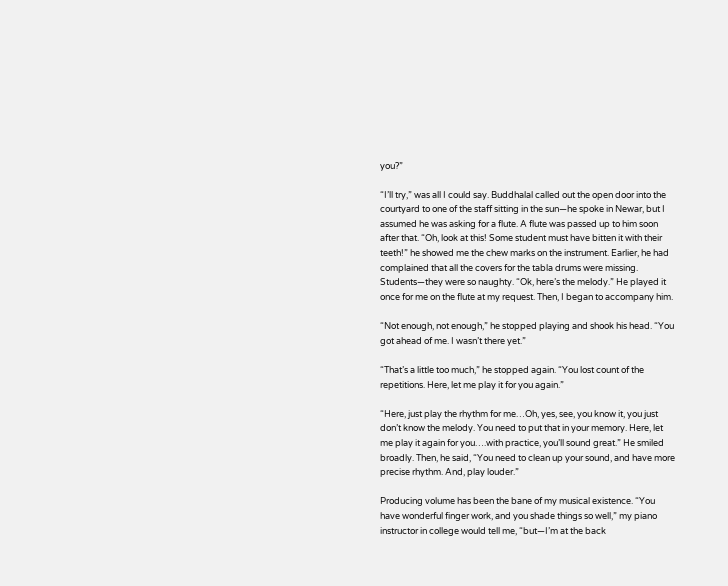you?”

“I’ll try,” was all I could say. Buddhalal called out the open door into the courtyard to one of the staff sitting in the sun—he spoke in Newar, but I assumed he was asking for a flute. A flute was passed up to him soon after that. “Oh, look at this! Some student must have bitten it with their teeth!” he showed me the chew marks on the instrument. Earlier, he had complained that all the covers for the tabla drums were missing. Students—they were so naughty. “Ok, here’s the melody.” He played it once for me on the flute at my request. Then, I began to accompany him.

“Not enough, not enough,” he stopped playing and shook his head. “You got ahead of me. I wasn’t there yet.”

“That’s a little too much,” he stopped again. “You lost count of the repetitions. Here, let me play it for you again.”

“Here, just play the rhythm for me…Oh, yes, see, you know it, you just don’t know the melody. You need to put that in your memory. Here, let me play it again for you….with practice, you’ll sound great.” He smiled broadly. Then, he said, “You need to clean up your sound, and have more precise rhythm. And, play louder.”

Producing volume has been the bane of my musical existence. “You have wonderful finger work, and you shade things so well,” my piano instructor in college would tell me, “but—I’m at the back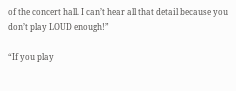of the concert hall. I can’t hear all that detail because you don’t play LOUD enough!”

“If you play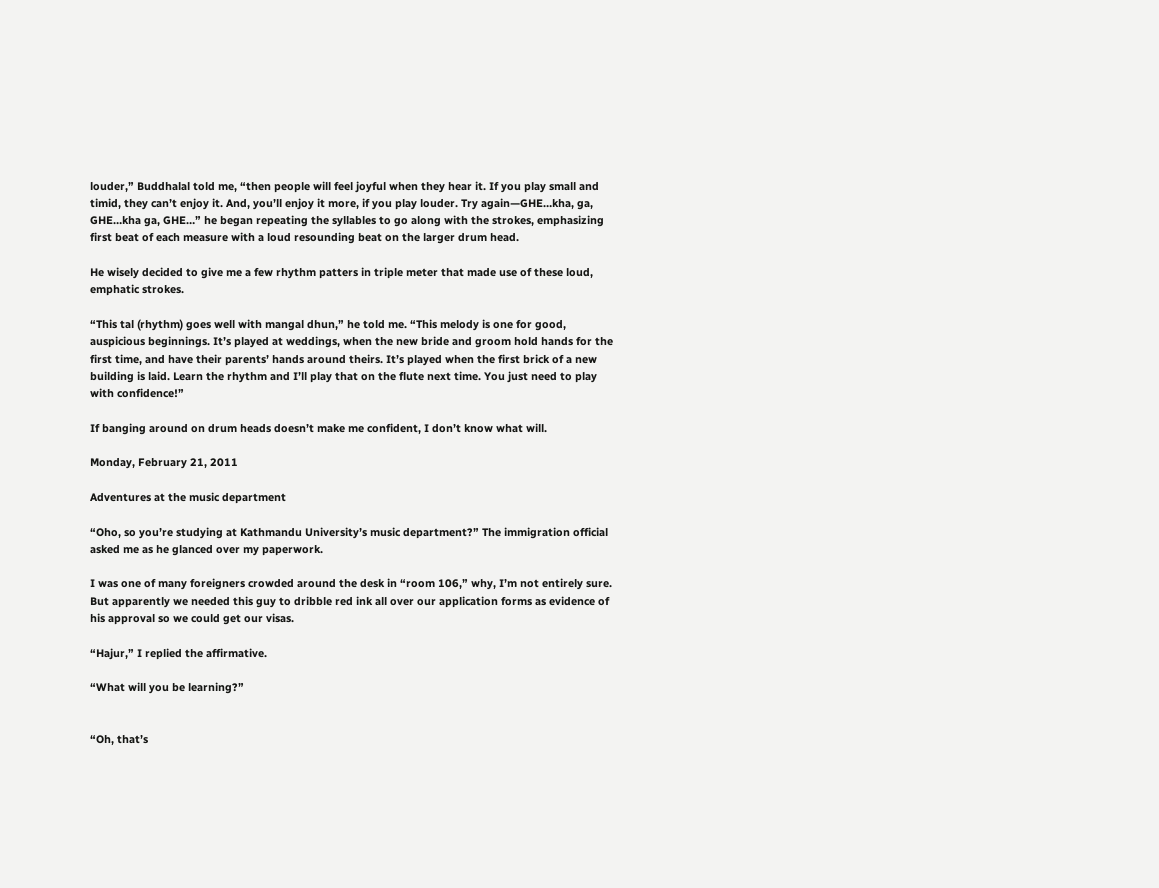louder,” Buddhalal told me, “then people will feel joyful when they hear it. If you play small and timid, they can’t enjoy it. And, you’ll enjoy it more, if you play louder. Try again—GHE…kha, ga, GHE…kha ga, GHE…” he began repeating the syllables to go along with the strokes, emphasizing first beat of each measure with a loud resounding beat on the larger drum head.

He wisely decided to give me a few rhythm patters in triple meter that made use of these loud, emphatic strokes.

“This tal (rhythm) goes well with mangal dhun,” he told me. “This melody is one for good, auspicious beginnings. It’s played at weddings, when the new bride and groom hold hands for the first time, and have their parents’ hands around theirs. It’s played when the first brick of a new building is laid. Learn the rhythm and I’ll play that on the flute next time. You just need to play with confidence!”

If banging around on drum heads doesn’t make me confident, I don’t know what will.

Monday, February 21, 2011

Adventures at the music department

“Oho, so you’re studying at Kathmandu University’s music department?” The immigration official asked me as he glanced over my paperwork.

I was one of many foreigners crowded around the desk in “room 106,” why, I’m not entirely sure. But apparently we needed this guy to dribble red ink all over our application forms as evidence of his approval so we could get our visas.

“Hajur,” I replied the affirmative.

“What will you be learning?”


“Oh, that’s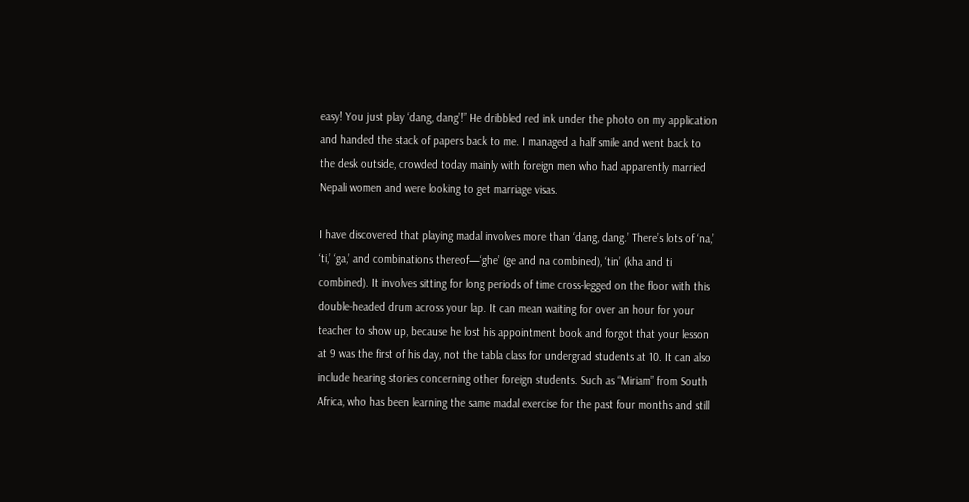easy! You just play ‘dang, dang’!” He dribbled red ink under the photo on my application and handed the stack of papers back to me. I managed a half smile and went back to the desk outside, crowded today mainly with foreign men who had apparently married Nepali women and were looking to get marriage visas.

I have discovered that playing madal involves more than ‘dang, dang.’ There’s lots of ‘na,’ ‘ti,’ ‘ga,’ and combinations thereof—‘ghe’ (ge and na combined), ‘tin’ (kha and ti combined). It involves sitting for long periods of time cross-legged on the floor with this double-headed drum across your lap. It can mean waiting for over an hour for your teacher to show up, because he lost his appointment book and forgot that your lesson at 9 was the first of his day, not the tabla class for undergrad students at 10. It can also include hearing stories concerning other foreign students. Such as “Miriam” from South Africa, who has been learning the same madal exercise for the past four months and still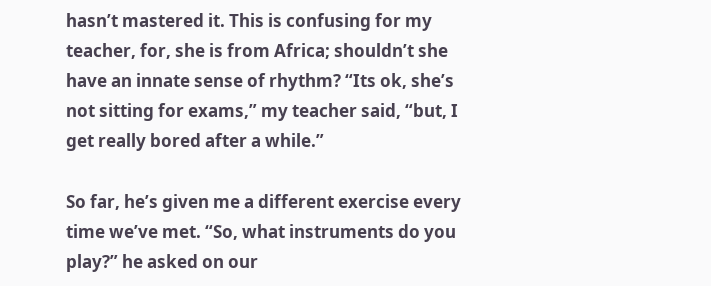hasn’t mastered it. This is confusing for my teacher, for, she is from Africa; shouldn’t she have an innate sense of rhythm? “Its ok, she’s not sitting for exams,” my teacher said, “but, I get really bored after a while.”

So far, he’s given me a different exercise every time we’ve met. “So, what instruments do you play?” he asked on our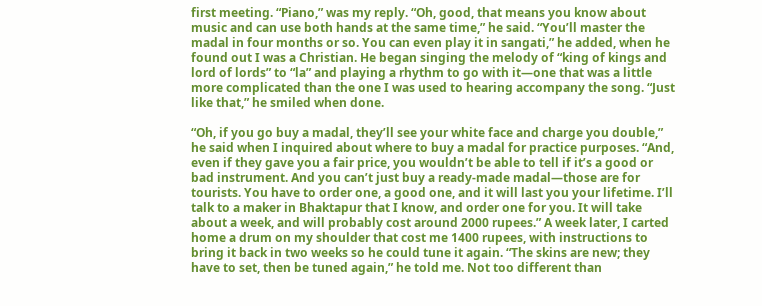first meeting. “Piano,” was my reply. “Oh, good, that means you know about music and can use both hands at the same time,” he said. “You’ll master the madal in four months or so. You can even play it in sangati,” he added, when he found out I was a Christian. He began singing the melody of “king of kings and lord of lords” to “la” and playing a rhythm to go with it—one that was a little more complicated than the one I was used to hearing accompany the song. “Just like that,” he smiled when done.

“Oh, if you go buy a madal, they’ll see your white face and charge you double,” he said when I inquired about where to buy a madal for practice purposes. “And, even if they gave you a fair price, you wouldn’t be able to tell if it’s a good or bad instrument. And you can’t just buy a ready-made madal—those are for tourists. You have to order one, a good one, and it will last you your lifetime. I’ll talk to a maker in Bhaktapur that I know, and order one for you. It will take about a week, and will probably cost around 2000 rupees.” A week later, I carted home a drum on my shoulder that cost me 1400 rupees, with instructions to bring it back in two weeks so he could tune it again. “The skins are new; they have to set, then be tuned again,” he told me. Not too different than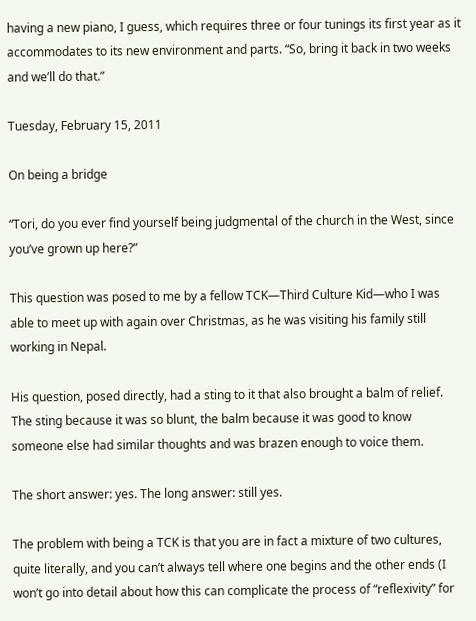having a new piano, I guess, which requires three or four tunings its first year as it accommodates to its new environment and parts. “So, bring it back in two weeks and we’ll do that.”

Tuesday, February 15, 2011

On being a bridge

“Tori, do you ever find yourself being judgmental of the church in the West, since you’ve grown up here?”

This question was posed to me by a fellow TCK—Third Culture Kid—who I was able to meet up with again over Christmas, as he was visiting his family still working in Nepal.

His question, posed directly, had a sting to it that also brought a balm of relief. The sting because it was so blunt, the balm because it was good to know someone else had similar thoughts and was brazen enough to voice them.

The short answer: yes. The long answer: still yes.

The problem with being a TCK is that you are in fact a mixture of two cultures, quite literally, and you can’t always tell where one begins and the other ends (I won’t go into detail about how this can complicate the process of “reflexivity” for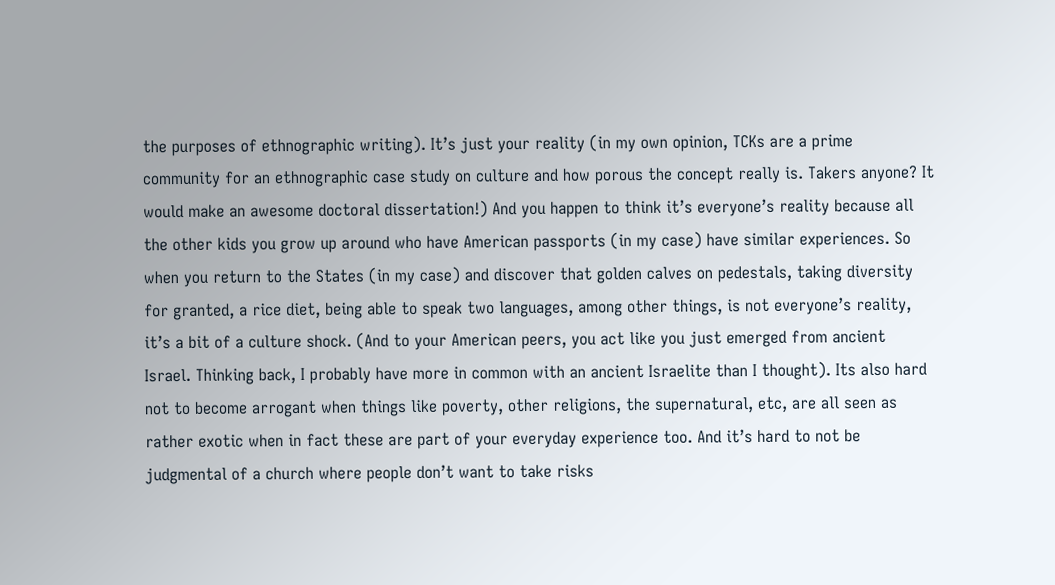the purposes of ethnographic writing). It’s just your reality (in my own opinion, TCKs are a prime community for an ethnographic case study on culture and how porous the concept really is. Takers anyone? It would make an awesome doctoral dissertation!) And you happen to think it’s everyone’s reality because all the other kids you grow up around who have American passports (in my case) have similar experiences. So when you return to the States (in my case) and discover that golden calves on pedestals, taking diversity for granted, a rice diet, being able to speak two languages, among other things, is not everyone’s reality, it’s a bit of a culture shock. (And to your American peers, you act like you just emerged from ancient Israel. Thinking back, I probably have more in common with an ancient Israelite than I thought). Its also hard not to become arrogant when things like poverty, other religions, the supernatural, etc, are all seen as rather exotic when in fact these are part of your everyday experience too. And it’s hard to not be judgmental of a church where people don’t want to take risks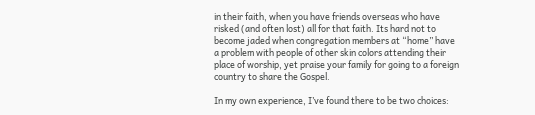in their faith, when you have friends overseas who have risked (and often lost) all for that faith. Its hard not to become jaded when congregation members at “home” have a problem with people of other skin colors attending their place of worship, yet praise your family for going to a foreign country to share the Gospel.

In my own experience, I’ve found there to be two choices: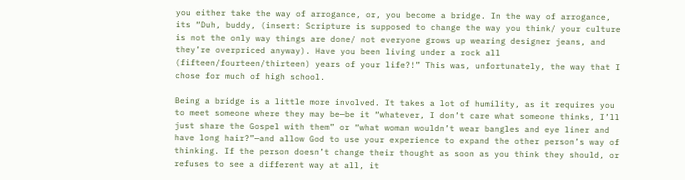you either take the way of arrogance, or, you become a bridge. In the way of arrogance, its “Duh, buddy, (insert: Scripture is supposed to change the way you think/ your culture is not the only way things are done/ not everyone grows up wearing designer jeans, and they’re overpriced anyway). Have you been living under a rock all (fifteen/fourteen/thirteen) years of your life?!” This was, unfortunately, the way that I chose for much of high school.

Being a bridge is a little more involved. It takes a lot of humility, as it requires you to meet someone where they may be—be it “whatever, I don’t care what someone thinks, I’ll just share the Gospel with them” or “what woman wouldn’t wear bangles and eye liner and have long hair?”—and allow God to use your experience to expand the other person’s way of thinking. If the person doesn’t change their thought as soon as you think they should, or refuses to see a different way at all, it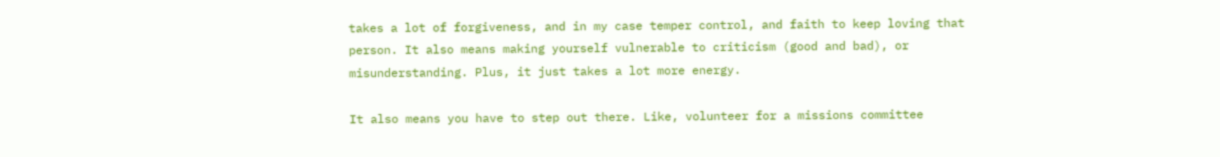takes a lot of forgiveness, and in my case temper control, and faith to keep loving that person. It also means making yourself vulnerable to criticism (good and bad), or misunderstanding. Plus, it just takes a lot more energy.

It also means you have to step out there. Like, volunteer for a missions committee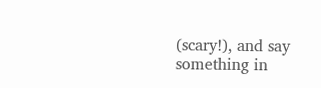(scary!), and say something in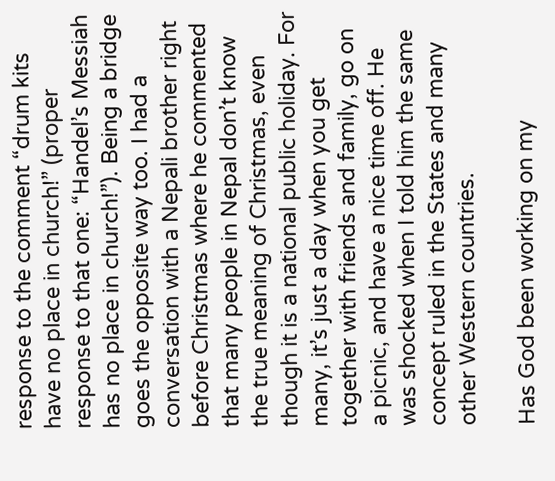response to the comment “drum kits have no place in church!” (proper response to that one: “Handel’s Messiah has no place in church!”). Being a bridge goes the opposite way too. I had a conversation with a Nepali brother right before Christmas where he commented that many people in Nepal don’t know the true meaning of Christmas, even though it is a national public holiday. For many, it’s just a day when you get together with friends and family, go on a picnic, and have a nice time off. He was shocked when I told him the same concept ruled in the States and many other Western countries.

Has God been working on my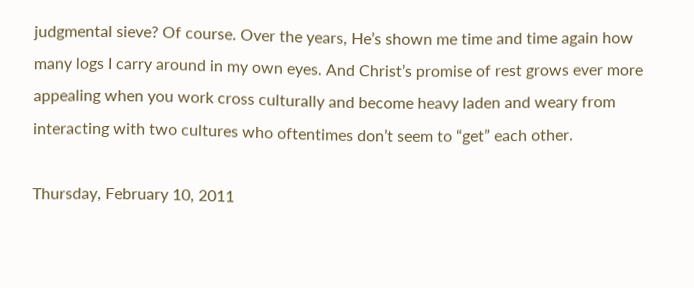judgmental sieve? Of course. Over the years, He’s shown me time and time again how many logs I carry around in my own eyes. And Christ’s promise of rest grows ever more appealing when you work cross culturally and become heavy laden and weary from interacting with two cultures who oftentimes don’t seem to “get” each other.

Thursday, February 10, 2011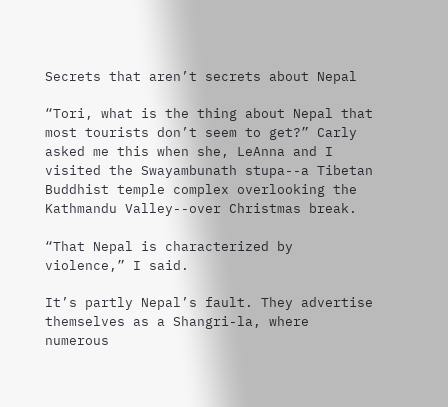Secrets that aren’t secrets about Nepal

“Tori, what is the thing about Nepal that most tourists don’t seem to get?” Carly asked me this when she, LeAnna and I visited the Swayambunath stupa--a Tibetan Buddhist temple complex overlooking the Kathmandu Valley--over Christmas break.

“That Nepal is characterized by violence,” I said.

It’s partly Nepal’s fault. They advertise themselves as a Shangri-la, where numerous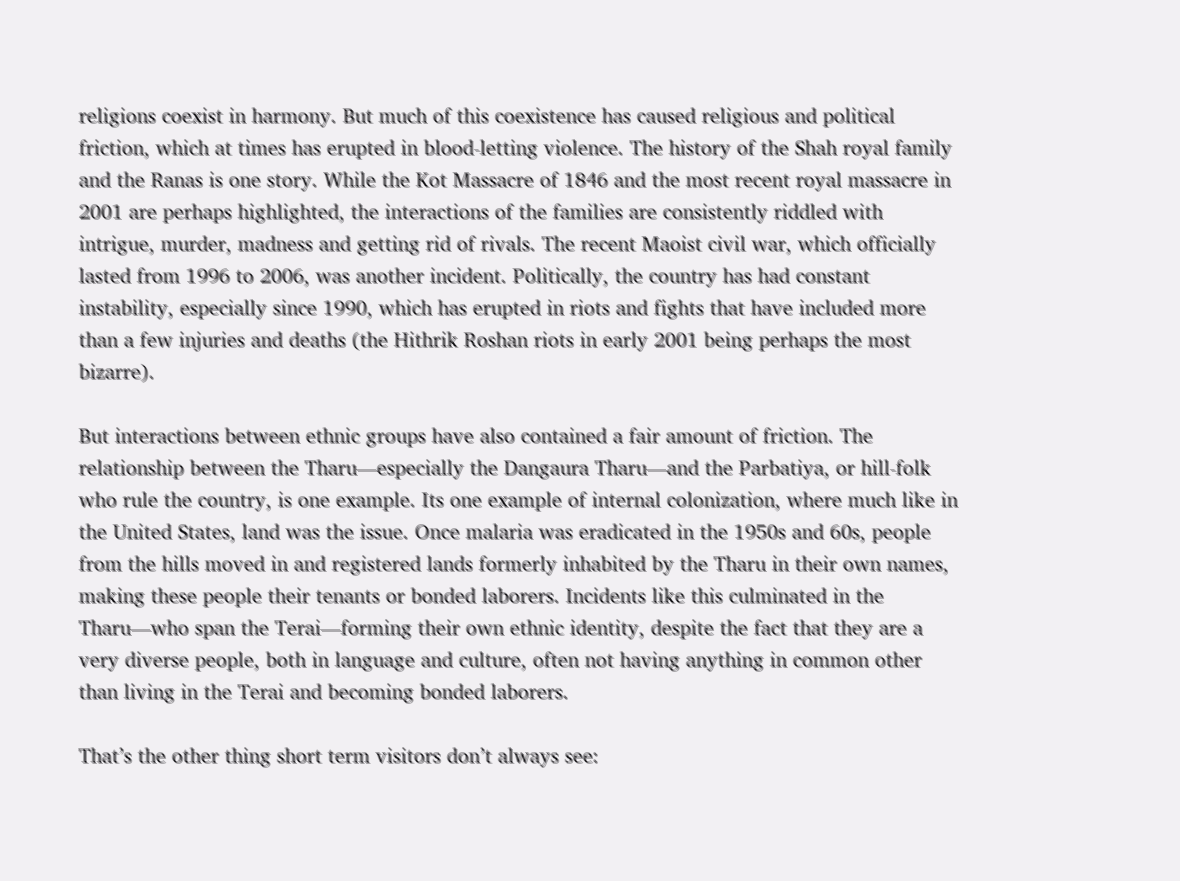religions coexist in harmony. But much of this coexistence has caused religious and political friction, which at times has erupted in blood-letting violence. The history of the Shah royal family and the Ranas is one story. While the Kot Massacre of 1846 and the most recent royal massacre in 2001 are perhaps highlighted, the interactions of the families are consistently riddled with intrigue, murder, madness and getting rid of rivals. The recent Maoist civil war, which officially lasted from 1996 to 2006, was another incident. Politically, the country has had constant instability, especially since 1990, which has erupted in riots and fights that have included more than a few injuries and deaths (the Hithrik Roshan riots in early 2001 being perhaps the most bizarre).

But interactions between ethnic groups have also contained a fair amount of friction. The relationship between the Tharu—especially the Dangaura Tharu—and the Parbatiya, or hill-folk who rule the country, is one example. Its one example of internal colonization, where much like in the United States, land was the issue. Once malaria was eradicated in the 1950s and 60s, people from the hills moved in and registered lands formerly inhabited by the Tharu in their own names, making these people their tenants or bonded laborers. Incidents like this culminated in the Tharu—who span the Terai—forming their own ethnic identity, despite the fact that they are a very diverse people, both in language and culture, often not having anything in common other than living in the Terai and becoming bonded laborers.

That’s the other thing short term visitors don’t always see: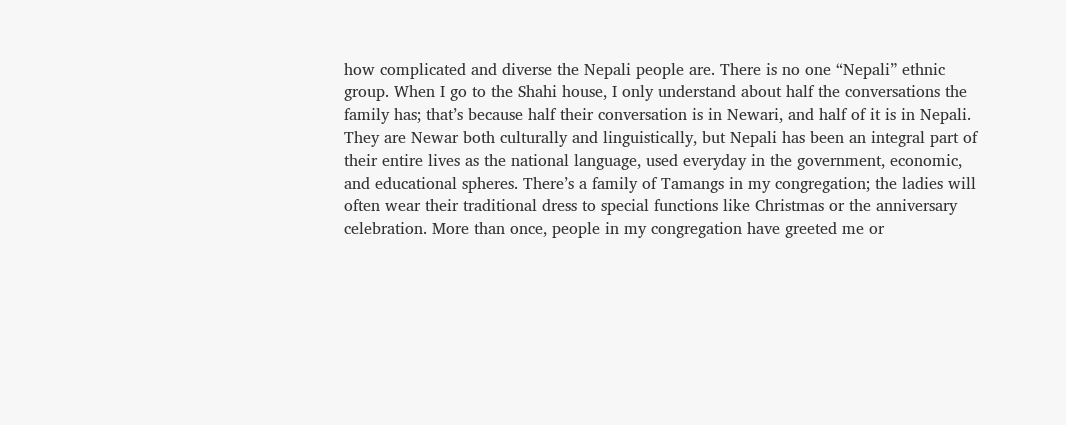how complicated and diverse the Nepali people are. There is no one “Nepali” ethnic group. When I go to the Shahi house, I only understand about half the conversations the family has; that’s because half their conversation is in Newari, and half of it is in Nepali. They are Newar both culturally and linguistically, but Nepali has been an integral part of their entire lives as the national language, used everyday in the government, economic, and educational spheres. There’s a family of Tamangs in my congregation; the ladies will often wear their traditional dress to special functions like Christmas or the anniversary celebration. More than once, people in my congregation have greeted me or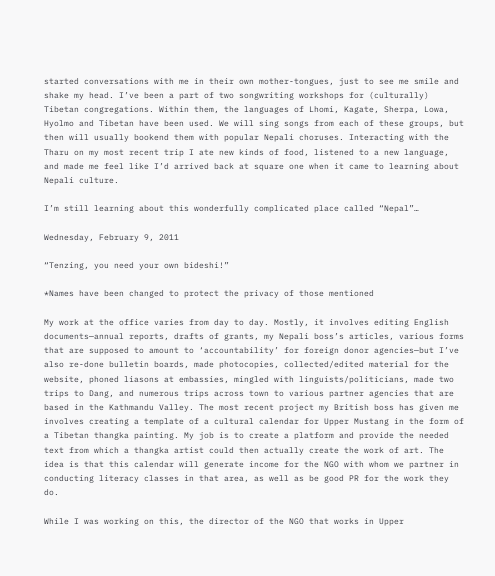started conversations with me in their own mother-tongues, just to see me smile and shake my head. I’ve been a part of two songwriting workshops for (culturally) Tibetan congregations. Within them, the languages of Lhomi, Kagate, Sherpa, Lowa, Hyolmo and Tibetan have been used. We will sing songs from each of these groups, but then will usually bookend them with popular Nepali choruses. Interacting with the Tharu on my most recent trip I ate new kinds of food, listened to a new language, and made me feel like I’d arrived back at square one when it came to learning about Nepali culture.

I’m still learning about this wonderfully complicated place called “Nepal”…

Wednesday, February 9, 2011

“Tenzing, you need your own bideshi!”

*Names have been changed to protect the privacy of those mentioned

My work at the office varies from day to day. Mostly, it involves editing English documents—annual reports, drafts of grants, my Nepali boss’s articles, various forms that are supposed to amount to ‘accountability’ for foreign donor agencies—but I’ve also re-done bulletin boards, made photocopies, collected/edited material for the website, phoned liasons at embassies, mingled with linguists/politicians, made two trips to Dang, and numerous trips across town to various partner agencies that are based in the Kathmandu Valley. The most recent project my British boss has given me involves creating a template of a cultural calendar for Upper Mustang in the form of a Tibetan thangka painting. My job is to create a platform and provide the needed text from which a thangka artist could then actually create the work of art. The idea is that this calendar will generate income for the NGO with whom we partner in conducting literacy classes in that area, as well as be good PR for the work they do.

While I was working on this, the director of the NGO that works in Upper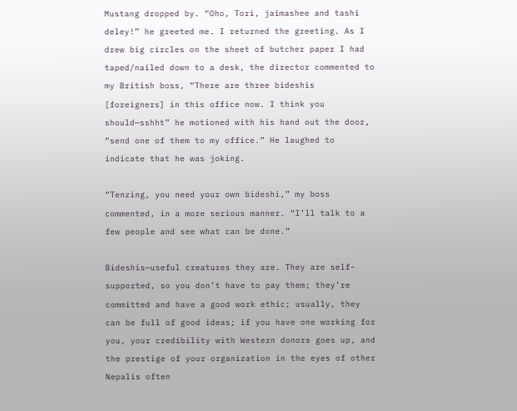Mustang dropped by. “Oho, Tori, jaimashee and tashi deley!” he greeted me. I returned the greeting. As I drew big circles on the sheet of butcher paper I had taped/nailed down to a desk, the director commented to my British boss, “There are three bideshis [foreigners] in this office now. I think you should—sshht” he motioned with his hand out the door, “send one of them to my office.” He laughed to indicate that he was joking.

“Tenzing, you need your own bideshi,” my boss commented, in a more serious manner. “I’ll talk to a few people and see what can be done.”

Bideshis—useful creatures they are. They are self-supported, so you don’t have to pay them; they’re committed and have a good work ethic; usually, they can be full of good ideas; if you have one working for you, your credibility with Western donors goes up, and the prestige of your organization in the eyes of other Nepalis often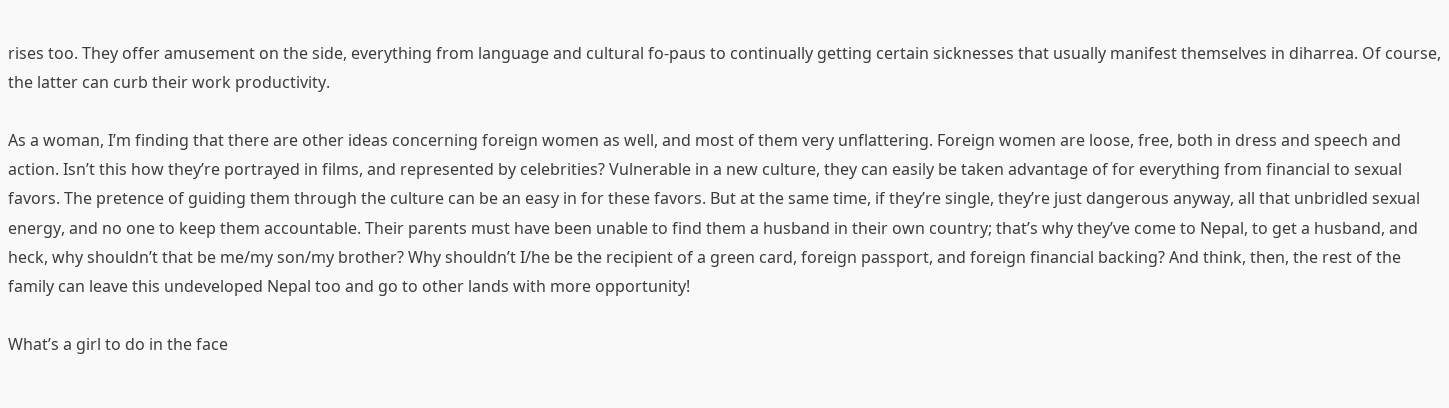rises too. They offer amusement on the side, everything from language and cultural fo-paus to continually getting certain sicknesses that usually manifest themselves in diharrea. Of course, the latter can curb their work productivity.

As a woman, I’m finding that there are other ideas concerning foreign women as well, and most of them very unflattering. Foreign women are loose, free, both in dress and speech and action. Isn’t this how they’re portrayed in films, and represented by celebrities? Vulnerable in a new culture, they can easily be taken advantage of for everything from financial to sexual favors. The pretence of guiding them through the culture can be an easy in for these favors. But at the same time, if they’re single, they’re just dangerous anyway, all that unbridled sexual energy, and no one to keep them accountable. Their parents must have been unable to find them a husband in their own country; that’s why they’ve come to Nepal, to get a husband, and heck, why shouldn’t that be me/my son/my brother? Why shouldn’t I/he be the recipient of a green card, foreign passport, and foreign financial backing? And think, then, the rest of the family can leave this undeveloped Nepal too and go to other lands with more opportunity!

What’s a girl to do in the face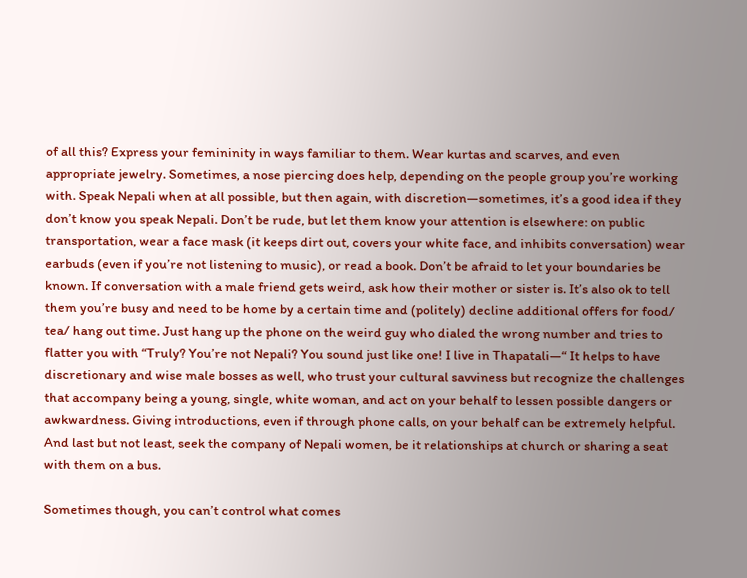of all this? Express your femininity in ways familiar to them. Wear kurtas and scarves, and even appropriate jewelry. Sometimes, a nose piercing does help, depending on the people group you’re working with. Speak Nepali when at all possible, but then again, with discretion—sometimes, it’s a good idea if they don’t know you speak Nepali. Don’t be rude, but let them know your attention is elsewhere: on public transportation, wear a face mask (it keeps dirt out, covers your white face, and inhibits conversation) wear earbuds (even if you’re not listening to music), or read a book. Don’t be afraid to let your boundaries be known. If conversation with a male friend gets weird, ask how their mother or sister is. It’s also ok to tell them you’re busy and need to be home by a certain time and (politely) decline additional offers for food/ tea/ hang out time. Just hang up the phone on the weird guy who dialed the wrong number and tries to flatter you with “Truly? You’re not Nepali? You sound just like one! I live in Thapatali—“ It helps to have discretionary and wise male bosses as well, who trust your cultural savviness but recognize the challenges that accompany being a young, single, white woman, and act on your behalf to lessen possible dangers or awkwardness. Giving introductions, even if through phone calls, on your behalf can be extremely helpful. And last but not least, seek the company of Nepali women, be it relationships at church or sharing a seat with them on a bus.

Sometimes though, you can’t control what comes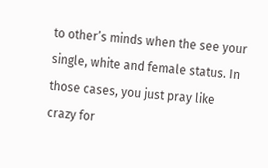to other’s minds when the see your single, white and female status. In those cases, you just pray like crazy for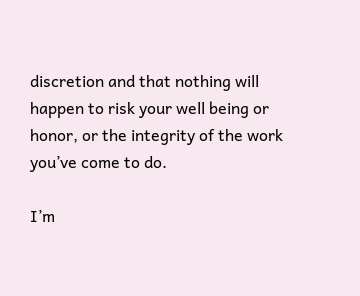discretion and that nothing will happen to risk your well being or honor, or the integrity of the work you’ve come to do.

I’m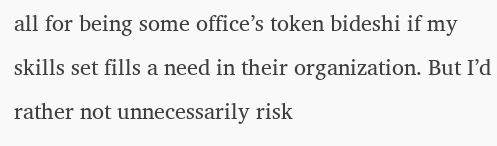all for being some office’s token bideshi if my skills set fills a need in their organization. But I’d rather not unnecessarily risk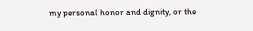my personal honor and dignity, or the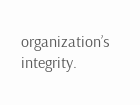organization’s integrity.